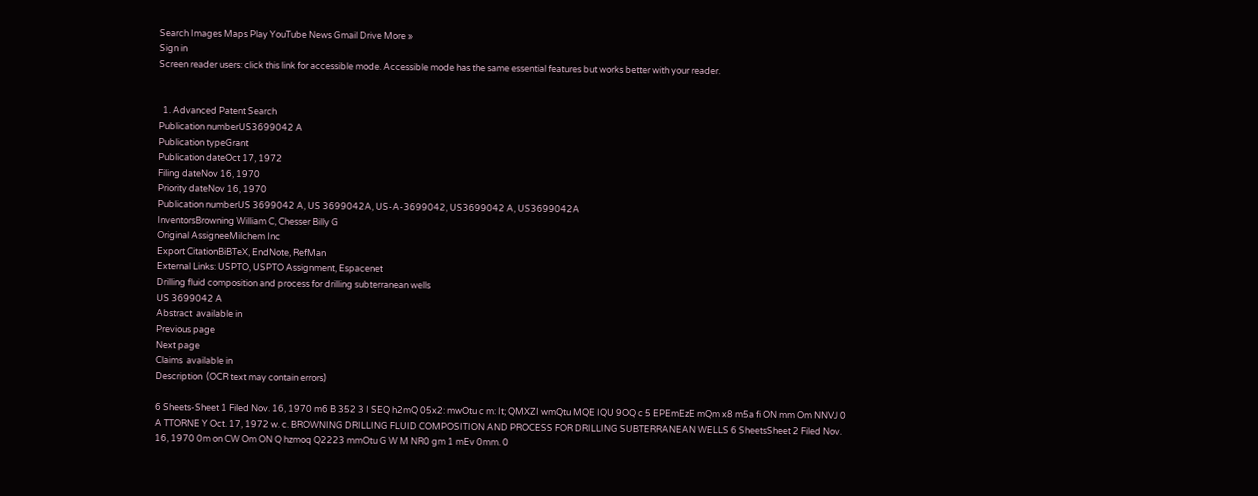Search Images Maps Play YouTube News Gmail Drive More »
Sign in
Screen reader users: click this link for accessible mode. Accessible mode has the same essential features but works better with your reader.


  1. Advanced Patent Search
Publication numberUS3699042 A
Publication typeGrant
Publication dateOct 17, 1972
Filing dateNov 16, 1970
Priority dateNov 16, 1970
Publication numberUS 3699042 A, US 3699042A, US-A-3699042, US3699042 A, US3699042A
InventorsBrowning William C, Chesser Billy G
Original AssigneeMilchem Inc
Export CitationBiBTeX, EndNote, RefMan
External Links: USPTO, USPTO Assignment, Espacenet
Drilling fluid composition and process for drilling subterranean wells
US 3699042 A
Abstract  available in
Previous page
Next page
Claims  available in
Description  (OCR text may contain errors)

6 Sheets-Sheet 1 Filed Nov. 16, 1970 m6 B 352 3 I SEQ h2mQ 05x2: mwOtu c m: It; QMXZI wmQtu MQE IQU 9OQ c 5 EPEmEzE mQm x8 m5a fi ON mm Om NNVJ 0 A TTORNE Y Oct. 17, 1972 w. c. BROWNING DRILLING FLUID COMPOSITION AND PROCESS FOR DRILLING SUBTERRANEAN WELLS 6 SheetsSheet 2 Filed Nov. 16, 1970 0m on CW Om ON Q hzmoq Q2223 mmOtu G W M NR0 gm 1 mEv 0mm. 0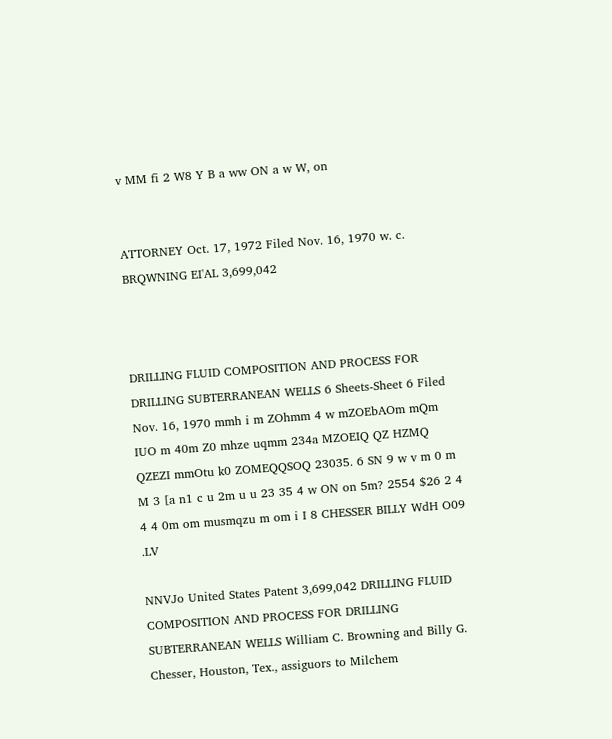v MM fi 2 W8 Y B a ww ON a w W, on


ATTORNEY Oct. 17, 1972 Filed Nov. 16, 1970 w. c. BRQWNING EI'AL 3,699,042



DRILLING FLUID COMPOSITION AND PROCESS FOR DRILLING SUBTERRANEAN WELLS 6 Sheets-Sheet 6 Filed Nov. 16, 1970 mmh i m ZOhmm 4 w mZOEbAOm mQm IUO m 40m Z0 mhze uqmm 234a MZOEIQ QZ HZMQ QZEZI mmOtu k0 ZOMEQQSOQ 23035. 6 SN 9 w v m 0 m M 3 [a n1 c u 2m u u 23 35 4 w ON on 5m? 2554 $26 2 4 4 4 0m om musmqzu m om i I 8 CHESSER BILLY WdH O09 .LV

NNVJo United States Patent 3,699,042 DRILLING FLUID COMPOSITION AND PROCESS FOR DRILLING SUBTERRANEAN WELLS William C. Browning and Billy G. Chesser, Houston, Tex., assiguors to Milchem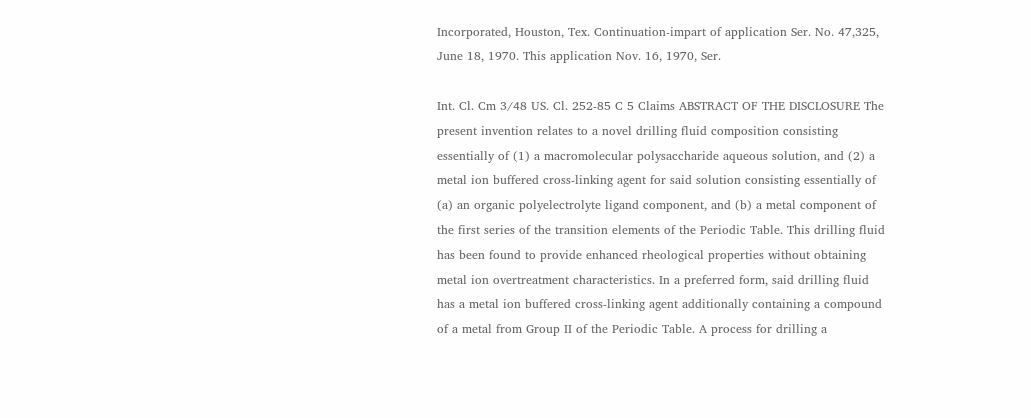Incorporated, Houston, Tex. Continuation-impart of application Ser. No. 47,325, June 18, 1970. This application Nov. 16, 1970, Ser.

Int. Cl. Cm 3/48 US. Cl. 252-85 C 5 Claims ABSTRACT OF THE DISCLOSURE The present invention relates to a novel drilling fluid composition consisting essentially of (1) a macromolecular polysaccharide aqueous solution, and (2) a metal ion buffered cross-linking agent for said solution consisting essentially of (a) an organic polyelectrolyte ligand component, and (b) a metal component of the first series of the transition elements of the Periodic Table. This drilling fluid has been found to provide enhanced rheological properties without obtaining metal ion overtreatment characteristics. In a preferred form, said drilling fluid has a metal ion buffered cross-linking agent additionally containing a compound of a metal from Group II of the Periodic Table. A process for drilling a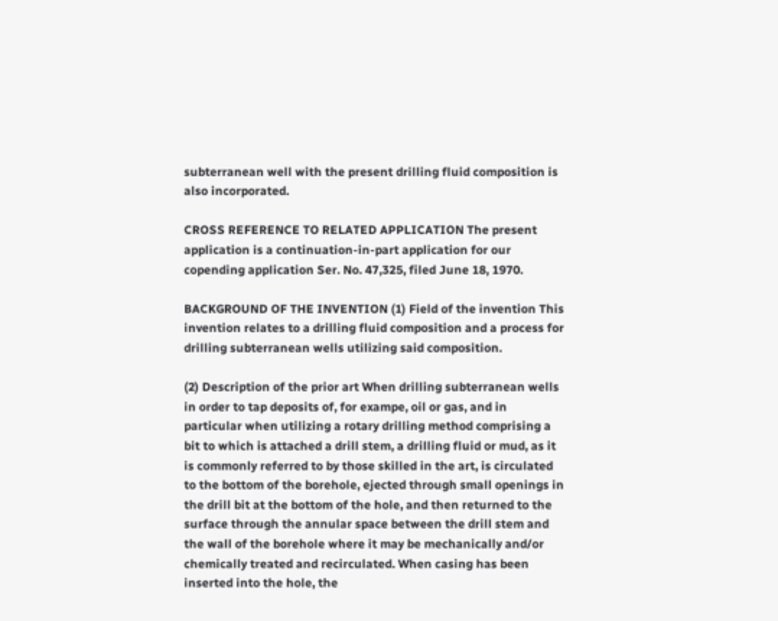subterranean well with the present drilling fluid composition is also incorporated.

CROSS REFERENCE TO RELATED APPLICATION The present application is a continuation-in-part application for our copending application Ser. No. 47,325, filed June 18, 1970.

BACKGROUND OF THE INVENTION (1) Field of the invention This invention relates to a drilling fluid composition and a process for drilling subterranean wells utilizing said composition.

(2) Description of the prior art When drilling subterranean wells in order to tap deposits of, for exampe, oil or gas, and in particular when utilizing a rotary drilling method comprising a bit to which is attached a drill stem, a drilling fluid or mud, as it is commonly referred to by those skilled in the art, is circulated to the bottom of the borehole, ejected through small openings in the drill bit at the bottom of the hole, and then returned to the surface through the annular space between the drill stem and the wall of the borehole where it may be mechanically and/or chemically treated and recirculated. When casing has been inserted into the hole, the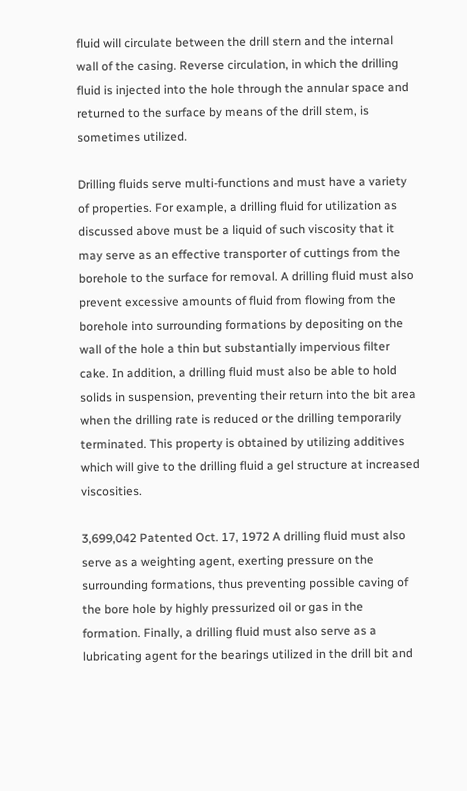fluid will circulate between the drill stern and the internal wall of the casing. Reverse circulation, in which the drilling fluid is injected into the hole through the annular space and returned to the surface by means of the drill stem, is sometimes utilized.

Drilling fluids serve multi-functions and must have a variety of properties. For example, a drilling fluid for utilization as discussed above must be a liquid of such viscosity that it may serve as an effective transporter of cuttings from the borehole to the surface for removal. A drilling fluid must also prevent excessive amounts of fluid from flowing from the borehole into surrounding formations by depositing on the wall of the hole a thin but substantially impervious filter cake. In addition, a drilling fluid must also be able to hold solids in suspension, preventing their return into the bit area when the drilling rate is reduced or the drilling temporarily terminated. This property is obtained by utilizing additives which will give to the drilling fluid a gel structure at increased viscosities.

3,699,042 Patented Oct. 17, 1972 A drilling fluid must also serve as a weighting agent, exerting pressure on the surrounding formations, thus preventing possible caving of the bore hole by highly pressurized oil or gas in the formation. Finally, a drilling fluid must also serve as a lubricating agent for the bearings utilized in the drill bit and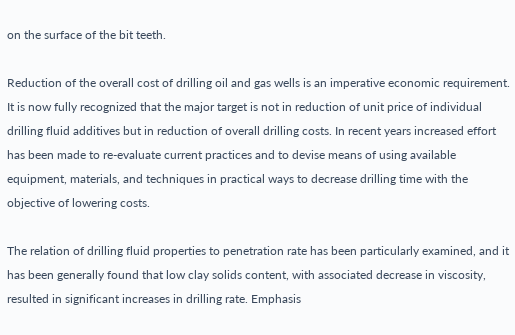on the surface of the bit teeth.

Reduction of the overall cost of drilling oil and gas wells is an imperative economic requirement. It is now fully recognized that the major target is not in reduction of unit price of individual drilling fluid additives but in reduction of overall drilling costs. In recent years increased effort has been made to re-evaluate current practices and to devise means of using available equipment, materials, and techniques in practical ways to decrease drilling time with the objective of lowering costs.

The relation of drilling fluid properties to penetration rate has been particularly examined, and it has been generally found that low clay solids content, with associated decrease in viscosity, resulted in significant increases in drilling rate. Emphasis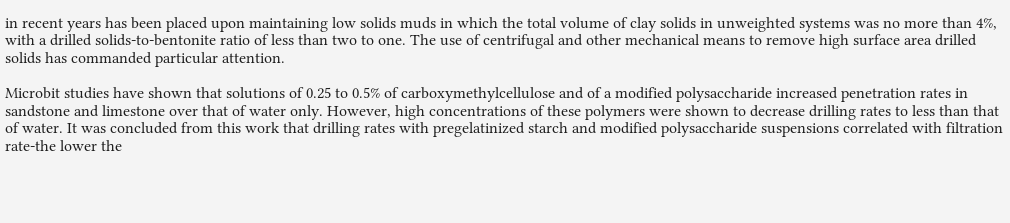in recent years has been placed upon maintaining low solids muds in which the total volume of clay solids in unweighted systems was no more than 4%, with a drilled solids-to-bentonite ratio of less than two to one. The use of centrifugal and other mechanical means to remove high surface area drilled solids has commanded particular attention.

Microbit studies have shown that solutions of 0.25 to 0.5% of carboxymethylcellulose and of a modified polysaccharide increased penetration rates in sandstone and limestone over that of water only. However, high concentrations of these polymers were shown to decrease drilling rates to less than that of water. It was concluded from this work that drilling rates with pregelatinized starch and modified polysaccharide suspensions correlated with filtration rate-the lower the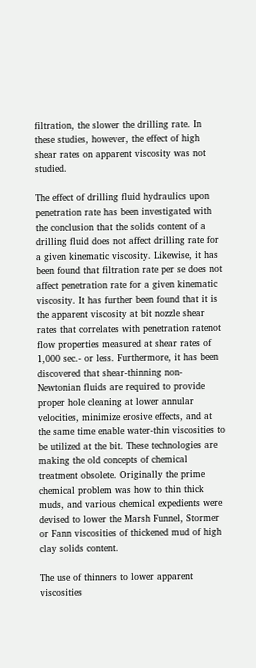filtration, the slower the drilling rate. In these studies, however, the effect of high shear rates on apparent viscosity was not studied.

The effect of drilling fluid hydraulics upon penetration rate has been investigated with the conclusion that the solids content of a drilling fluid does not affect drilling rate for a given kinematic viscosity. Likewise, it has been found that filtration rate per se does not affect penetration rate for a given kinematic viscosity. It has further been found that it is the apparent viscosity at bit nozzle shear rates that correlates with penetration ratenot flow properties measured at shear rates of 1,000 sec.- or less. Furthermore, it has been discovered that shear-thinning non- Newtonian fluids are required to provide proper hole cleaning at lower annular velocities, minimize erosive effects, and at the same time enable water-thin viscosities to be utilized at the bit. These technologies are making the old concepts of chemical treatment obsolete. Originally the prime chemical problem was how to thin thick muds, and various chemical expedients were devised to lower the Marsh Funnel, Stormer or Fann viscosities of thickened mud of high clay solids content.

The use of thinners to lower apparent viscosities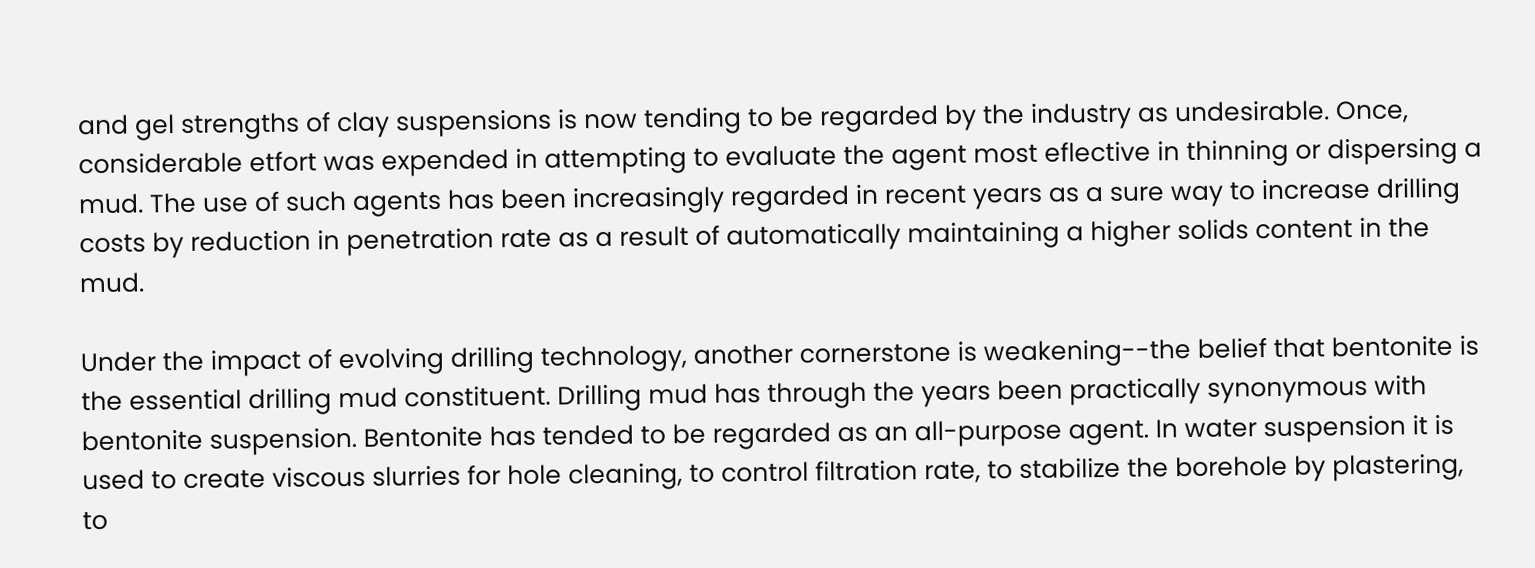and gel strengths of clay suspensions is now tending to be regarded by the industry as undesirable. Once, considerable etfort was expended in attempting to evaluate the agent most eflective in thinning or dispersing a mud. The use of such agents has been increasingly regarded in recent years as a sure way to increase drilling costs by reduction in penetration rate as a result of automatically maintaining a higher solids content in the mud.

Under the impact of evolving drilling technology, another cornerstone is weakening--the belief that bentonite is the essential drilling mud constituent. Drilling mud has through the years been practically synonymous with bentonite suspension. Bentonite has tended to be regarded as an all-purpose agent. In water suspension it is used to create viscous slurries for hole cleaning, to control filtration rate, to stabilize the borehole by plastering, to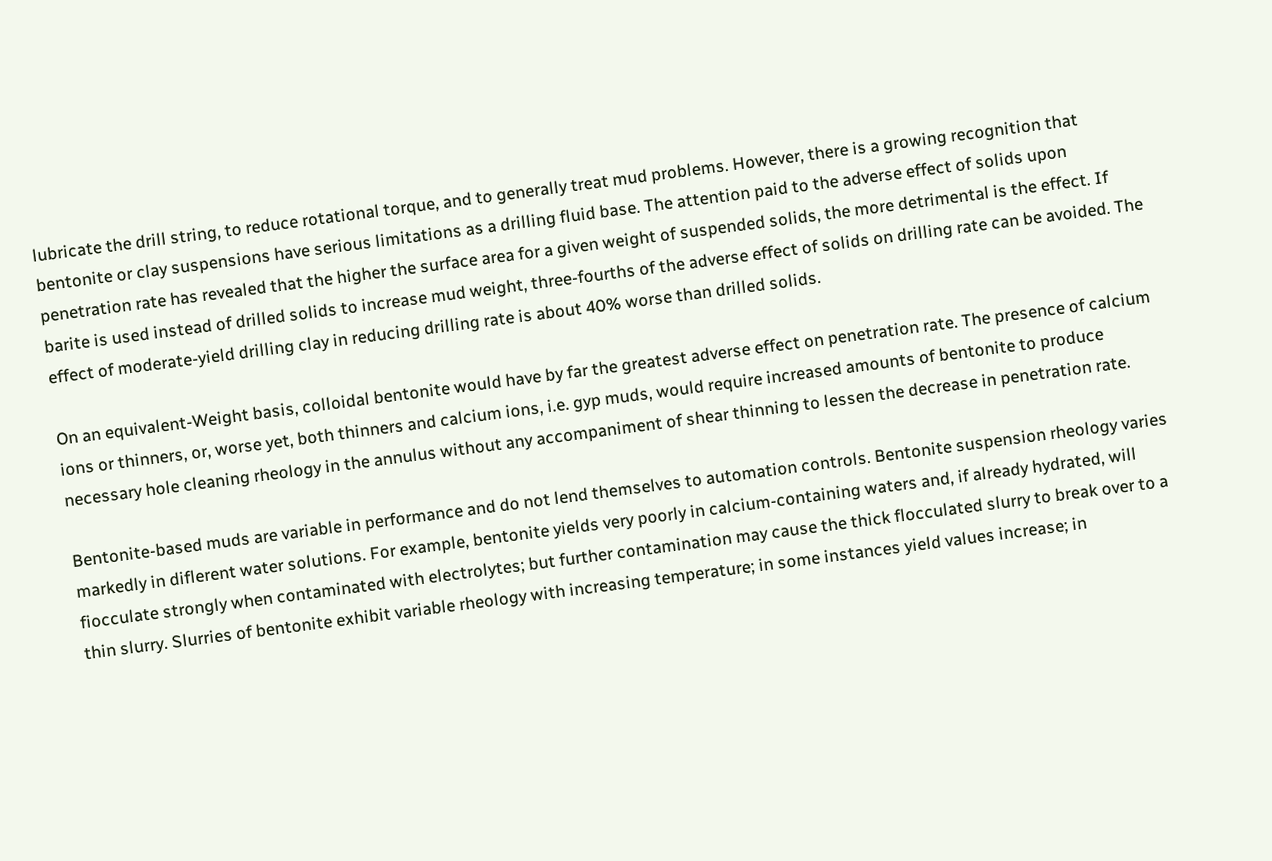lubricate the drill string, to reduce rotational torque, and to generally treat mud problems. However, there is a growing recognition that bentonite or clay suspensions have serious limitations as a drilling fluid base. The attention paid to the adverse effect of solids upon penetration rate has revealed that the higher the surface area for a given weight of suspended solids, the more detrimental is the effect. If barite is used instead of drilled solids to increase mud weight, three-fourths of the adverse effect of solids on drilling rate can be avoided. The effect of moderate-yield drilling clay in reducing drilling rate is about 40% worse than drilled solids.

On an equivalent-Weight basis, colloidal bentonite would have by far the greatest adverse effect on penetration rate. The presence of calcium ions or thinners, or, worse yet, both thinners and calcium ions, i.e. gyp muds, would require increased amounts of bentonite to produce necessary hole cleaning rheology in the annulus without any accompaniment of shear thinning to lessen the decrease in penetration rate.

Bentonite-based muds are variable in performance and do not lend themselves to automation controls. Bentonite suspension rheology varies markedly in diflerent water solutions. For example, bentonite yields very poorly in calcium-containing waters and, if already hydrated, will fiocculate strongly when contaminated with electrolytes; but further contamination may cause the thick flocculated slurry to break over to a thin slurry. Slurries of bentonite exhibit variable rheology with increasing temperature; in some instances yield values increase; in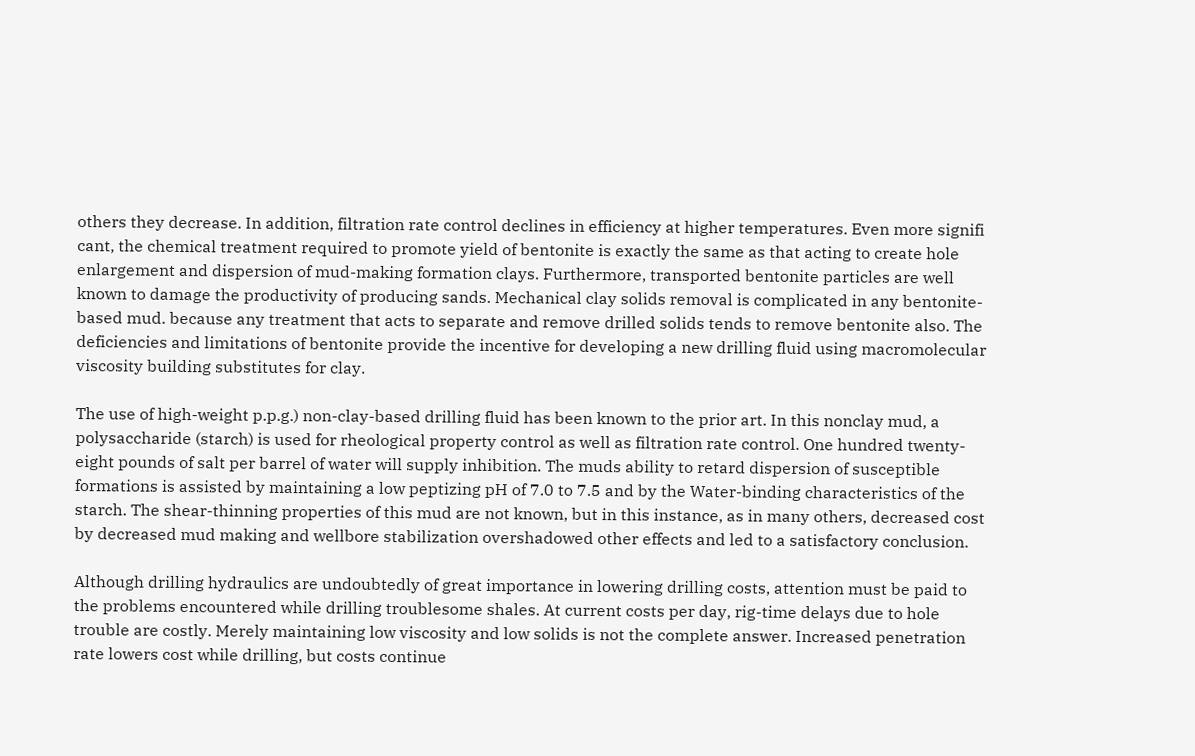others they decrease. In addition, filtration rate control declines in efficiency at higher temperatures. Even more signifi cant, the chemical treatment required to promote yield of bentonite is exactly the same as that acting to create hole enlargement and dispersion of mud-making formation clays. Furthermore, transported bentonite particles are well known to damage the productivity of producing sands. Mechanical clay solids removal is complicated in any bentonite-based mud. because any treatment that acts to separate and remove drilled solids tends to remove bentonite also. The deficiencies and limitations of bentonite provide the incentive for developing a new drilling fluid using macromolecular viscosity building substitutes for clay.

The use of high-weight p.p.g.) non-clay-based drilling fluid has been known to the prior art. In this nonclay mud, a polysaccharide (starch) is used for rheological property control as well as filtration rate control. One hundred twenty-eight pounds of salt per barrel of water will supply inhibition. The muds ability to retard dispersion of susceptible formations is assisted by maintaining a low peptizing pH of 7.0 to 7.5 and by the Water-binding characteristics of the starch. The shear-thinning properties of this mud are not known, but in this instance, as in many others, decreased cost by decreased mud making and wellbore stabilization overshadowed other effects and led to a satisfactory conclusion.

Although drilling hydraulics are undoubtedly of great importance in lowering drilling costs, attention must be paid to the problems encountered while drilling troublesome shales. At current costs per day, rig-time delays due to hole trouble are costly. Merely maintaining low viscosity and low solids is not the complete answer. Increased penetration rate lowers cost while drilling, but costs continue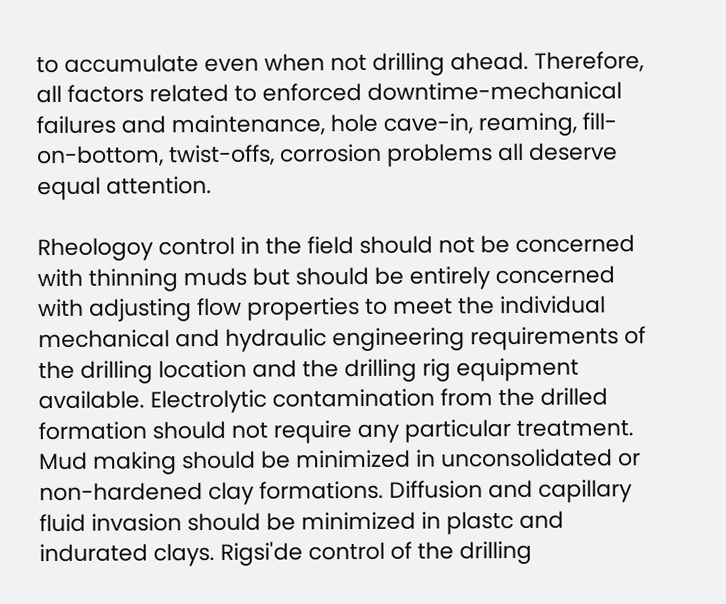to accumulate even when not drilling ahead. Therefore, all factors related to enforced downtime-mechanical failures and maintenance, hole cave-in, reaming, fill-on-bottom, twist-offs, corrosion problems all deserve equal attention.

Rheologoy control in the field should not be concerned with thinning muds but should be entirely concerned with adjusting flow properties to meet the individual mechanical and hydraulic engineering requirements of the drilling location and the drilling rig equipment available. Electrolytic contamination from the drilled formation should not require any particular treatment. Mud making should be minimized in unconsolidated or non-hardened clay formations. Diffusion and capillary fluid invasion should be minimized in plastc and indurated clays. Rigsi'de control of the drilling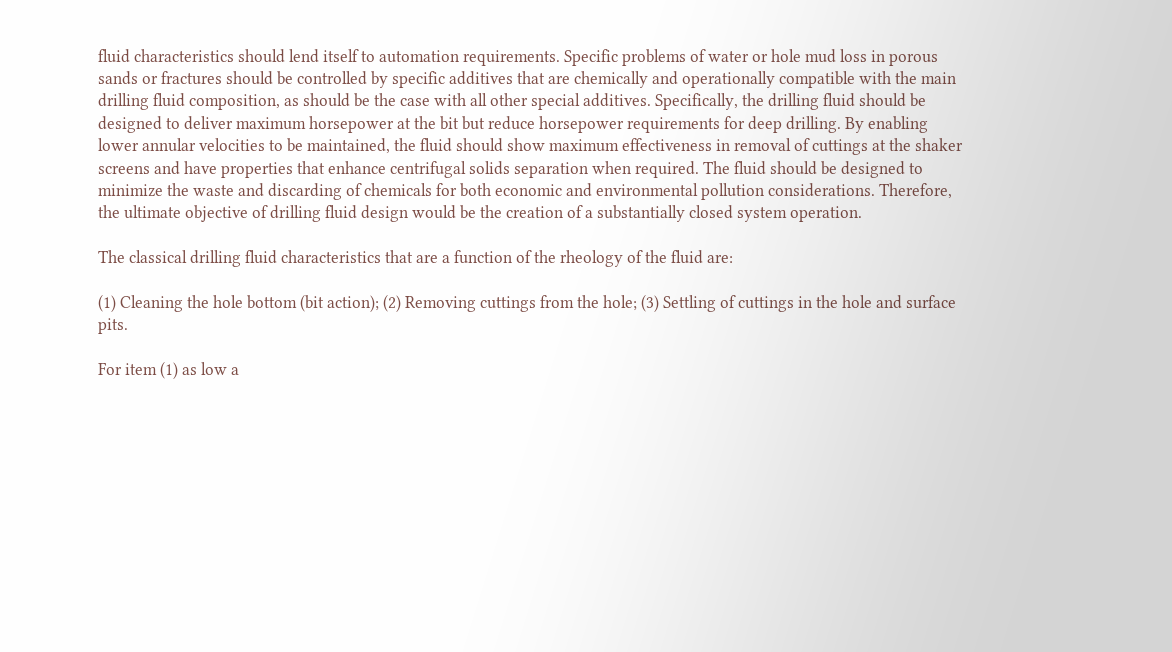fluid characteristics should lend itself to automation requirements. Specific problems of water or hole mud loss in porous sands or fractures should be controlled by specific additives that are chemically and operationally compatible with the main drilling fluid composition, as should be the case with all other special additives. Specifically, the drilling fluid should be designed to deliver maximum horsepower at the bit but reduce horsepower requirements for deep drilling. By enabling lower annular velocities to be maintained, the fluid should show maximum effectiveness in removal of cuttings at the shaker screens and have properties that enhance centrifugal solids separation when required. The fluid should be designed to minimize the waste and discarding of chemicals for both economic and environmental pollution considerations. Therefore, the ultimate objective of drilling fluid design would be the creation of a substantially closed system operation.

The classical drilling fluid characteristics that are a function of the rheology of the fluid are:

(1) Cleaning the hole bottom (bit action); (2) Removing cuttings from the hole; (3) Settling of cuttings in the hole and surface pits.

For item (1) as low a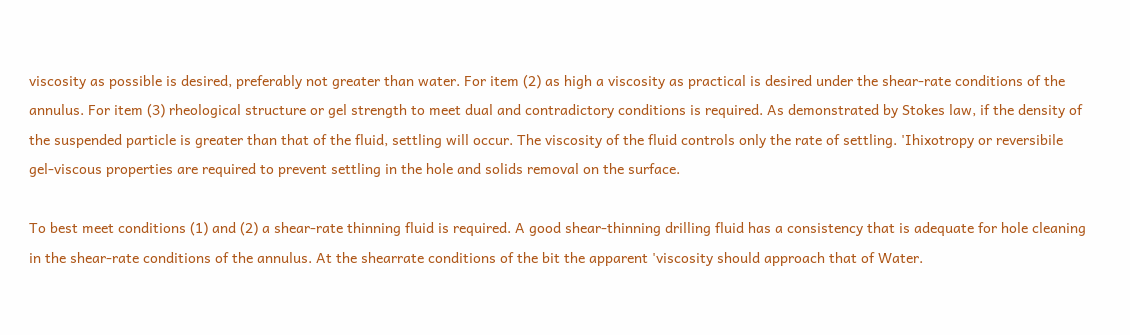viscosity as possible is desired, preferably not greater than water. For item (2) as high a viscosity as practical is desired under the shear-rate conditions of the annulus. For item (3) rheological structure or gel strength to meet dual and contradictory conditions is required. As demonstrated by Stokes law, if the density of the suspended particle is greater than that of the fluid, settling will occur. The viscosity of the fluid controls only the rate of settling. 'Ihixotropy or reversibile gel-viscous properties are required to prevent settling in the hole and solids removal on the surface.

To best meet conditions (1) and (2) a shear-rate thinning fluid is required. A good shear-thinning drilling fluid has a consistency that is adequate for hole cleaning in the shear-rate conditions of the annulus. At the shearrate conditions of the bit the apparent 'viscosity should approach that of Water.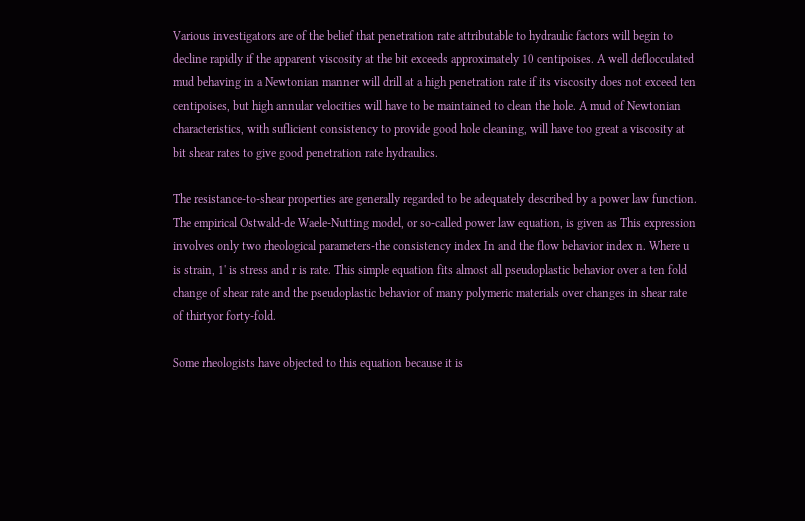Various investigators are of the belief that penetration rate attributable to hydraulic factors will begin to decline rapidly if the apparent viscosity at the bit exceeds approximately 10 centipoises. A well deflocculated mud behaving in a Newtonian manner will drill at a high penetration rate if its viscosity does not exceed ten centipoises, but high annular velocities will have to be maintained to clean the hole. A mud of Newtonian characteristics, with suflicient consistency to provide good hole cleaning, will have too great a viscosity at bit shear rates to give good penetration rate hydraulics.

The resistance-to-shear properties are generally regarded to be adequately described by a power law function. The empirical Ostwald-de Waele-Nutting model, or so-called power law equation, is given as This expression involves only two rheological parameters-the consistency index In and the flow behavior index n. Where u is strain, 1' is stress and r is rate. This simple equation fits almost all pseudoplastic behavior over a ten fold change of shear rate and the pseudoplastic behavior of many polymeric materials over changes in shear rate of thirtyor forty-fold.

Some rheologists have objected to this equation because it is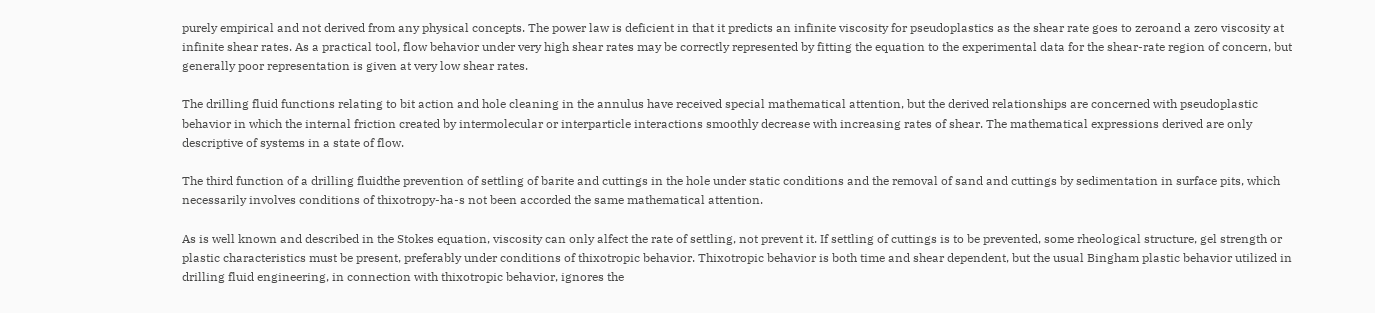purely empirical and not derived from any physical concepts. The power law is deficient in that it predicts an infinite viscosity for pseudoplastics as the shear rate goes to zeroand a zero viscosity at infinite shear rates. As a practical tool, flow behavior under very high shear rates may be correctly represented by fitting the equation to the experimental data for the shear-rate region of concern, but generally poor representation is given at very low shear rates.

The drilling fluid functions relating to bit action and hole cleaning in the annulus have received special mathematical attention, but the derived relationships are concerned with pseudoplastic behavior in which the internal friction created by intermolecular or interparticle interactions smoothly decrease with increasing rates of shear. The mathematical expressions derived are only descriptive of systems in a state of flow.

The third function of a drilling fluidthe prevention of settling of barite and cuttings in the hole under static conditions and the removal of sand and cuttings by sedimentation in surface pits, which necessarily involves conditions of thixotropy-ha-s not been accorded the same mathematical attention.

As is well known and described in the Stokes equation, viscosity can only alfect the rate of settling, not prevent it. If settling of cuttings is to be prevented, some rheological structure, gel strength or plastic characteristics must be present, preferably under conditions of thixotropic behavior. Thixotropic behavior is both time and shear dependent, but the usual Bingham plastic behavior utilized in drilling fluid engineering, in connection with thixotropic behavior, ignores the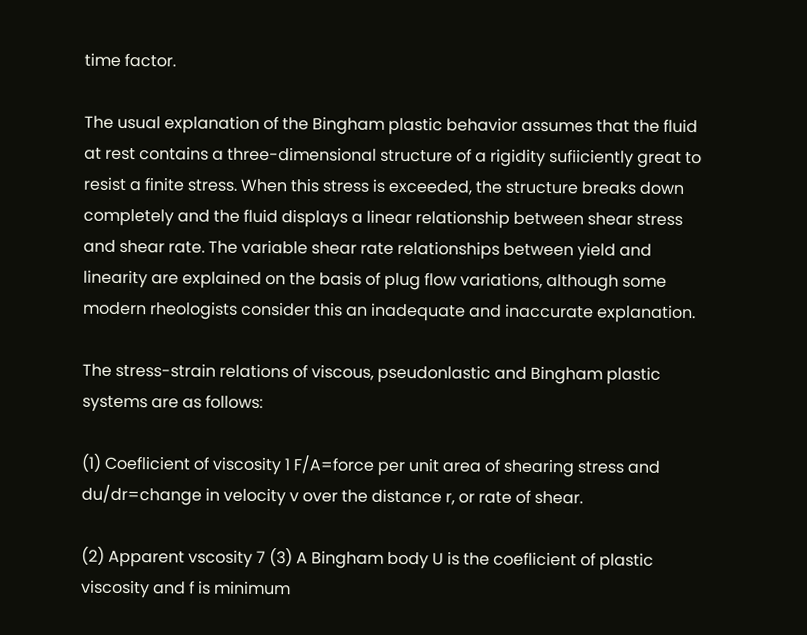time factor.

The usual explanation of the Bingham plastic behavior assumes that the fluid at rest contains a three-dimensional structure of a rigidity sufiiciently great to resist a finite stress. When this stress is exceeded, the structure breaks down completely and the fluid displays a linear relationship between shear stress and shear rate. The variable shear rate relationships between yield and linearity are explained on the basis of plug flow variations, although some modern rheologists consider this an inadequate and inaccurate explanation.

The stress-strain relations of viscous, pseudonlastic and Bingham plastic systems are as follows:

(1) Coeflicient of viscosity 1 F/A=force per unit area of shearing stress and du/dr=change in velocity v over the distance r, or rate of shear.

(2) Apparent vscosity 7 (3) A Bingham body U is the coeflicient of plastic viscosity and f is minimum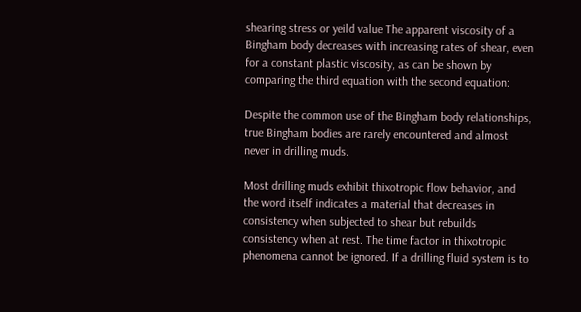shearing stress or yeild value The apparent viscosity of a Bingham body decreases with increasing rates of shear, even for a constant plastic viscosity, as can be shown by comparing the third equation with the second equation:

Despite the common use of the Bingham body relationships, true Bingham bodies are rarely encountered and almost never in drilling muds.

Most drilling muds exhibit thixotropic flow behavior, and the word itself indicates a material that decreases in consistency when subjected to shear but rebuilds consistency when at rest. The time factor in thixotropic phenomena cannot be ignored. If a drilling fluid system is to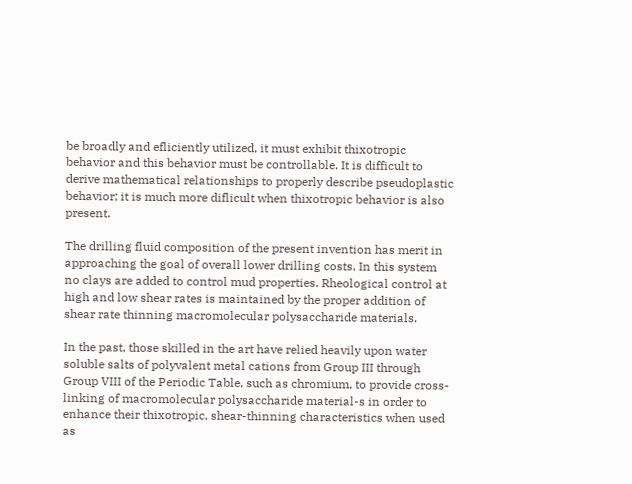be broadly and efliciently utilized, it must exhibit thixotropic behavior and this behavior must be controllable. It is difficult to derive mathematical relationships to properly describe pseudoplastic behavior; it is much more diflicult when thixotropic behavior is also present.

The drilling fluid composition of the present invention has merit in approaching the goal of overall lower drilling costs. In this system no clays are added to control mud properties. Rheological control at high and low shear rates is maintained by the proper addition of shear rate thinning macromolecular polysaccharide materials.

In the past, those skilled in the art have relied heavily upon water soluble salts of polyvalent metal cations from Group III through Group VIII of the Periodic Table, such as chromium, to provide cross-linking of macromolecular polysaccharide material-s in order to enhance their thixotropic, shear-thinning characteristics when used as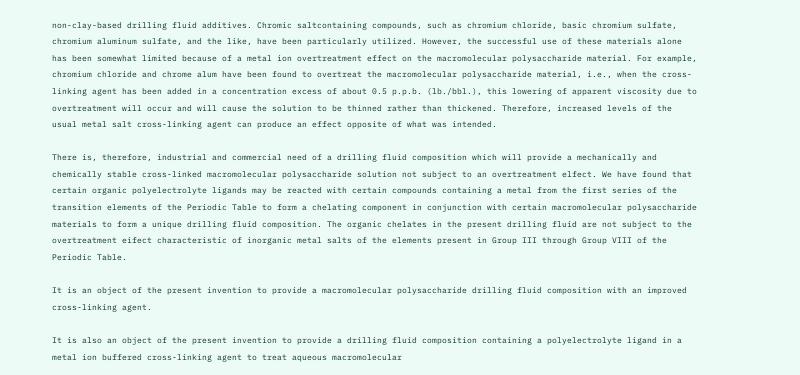non-clay-based drilling fluid additives. Chromic saltcontaining compounds, such as chromium chloride, basic chromium sulfate, chromium aluminum sulfate, and the like, have been particularly utilized. However, the successful use of these materials alone has been somewhat limited because of a metal ion overtreatment effect on the macromolecular polysaccharide material. For example, chromium chloride and chrome alum have been found to overtreat the macromolecular polysaccharide material, i.e., when the cross-linking agent has been added in a concentration excess of about 0.5 p.p.b. (lb./bbl.), this lowering of apparent viscosity due to overtreatment will occur and will cause the solution to be thinned rather than thickened. Therefore, increased levels of the usual metal salt cross-linking agent can produce an effect opposite of what was intended.

There is, therefore, industrial and commercial need of a drilling fluid composition which will provide a mechanically and chemically stable cross-linked macromolecular polysaccharide solution not subject to an overtreatment elfect. We have found that certain organic polyelectrolyte ligands may be reacted with certain compounds containing a metal from the first series of the transition elements of the Periodic Table to form a chelating component in conjunction with certain macromolecular polysaccharide materials to form a unique drilling fluid composition. The organic chelates in the present drilling fluid are not subject to the overtreatment eifect characteristic of inorganic metal salts of the elements present in Group III through Group VIII of the Periodic Table.

It is an object of the present invention to provide a macromolecular polysaccharide drilling fluid composition with an improved cross-linking agent.

It is also an object of the present invention to provide a drilling fluid composition containing a polyelectrolyte ligand in a metal ion buffered cross-linking agent to treat aqueous macromolecular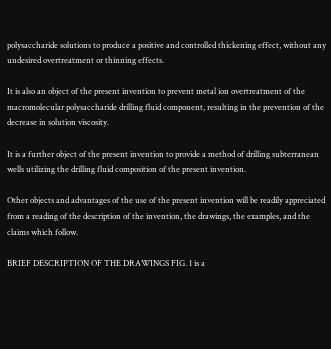polysaccharide solutions to produce a positive and controlled thickening effect, without any undesired overtreatment or thinning effects.

It is also an object of the present invention to prevent metal ion overtreatment of the macromolecular polysaccharide drilling fluid component, resulting in the prevention of the decrease in solution viscosity.

It is a further object of the present invention to provide a method of drilling subterranean wells utilizing the drilling fluid composition of the present invention.

Other objects and advantages of the use of the present invention will be readily appreciated from a reading of the description of the invention, the drawings, the examples, and the claims which follow.

BRIEF DESCRIPTION OF THE DRAWINGS FIG. 1 is a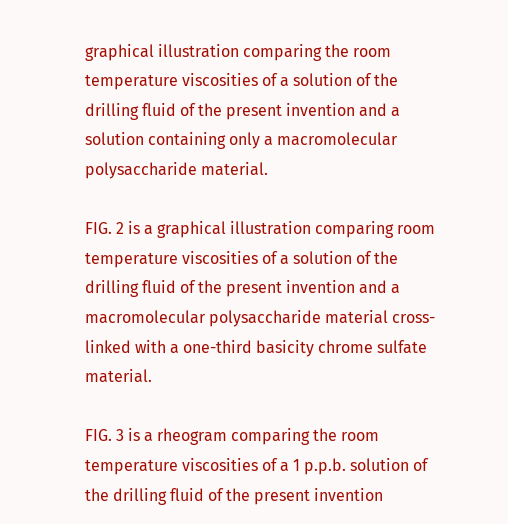graphical illustration comparing the room temperature viscosities of a solution of the drilling fluid of the present invention and a solution containing only a macromolecular polysaccharide material.

FIG. 2 is a graphical illustration comparing room temperature viscosities of a solution of the drilling fluid of the present invention and a macromolecular polysaccharide material cross-linked with a one-third basicity chrome sulfate material.

FIG. 3 is a rheogram comparing the room temperature viscosities of a 1 p.p.b. solution of the drilling fluid of the present invention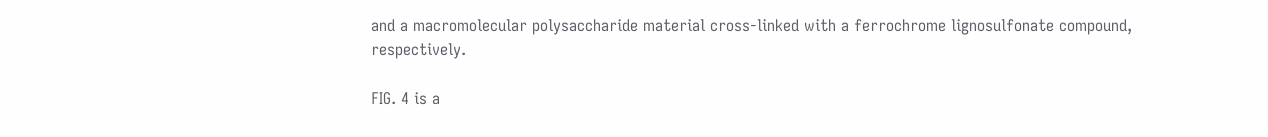and a macromolecular polysaccharide material cross-linked with a ferrochrome lignosulfonate compound, respectively.

FIG. 4 is a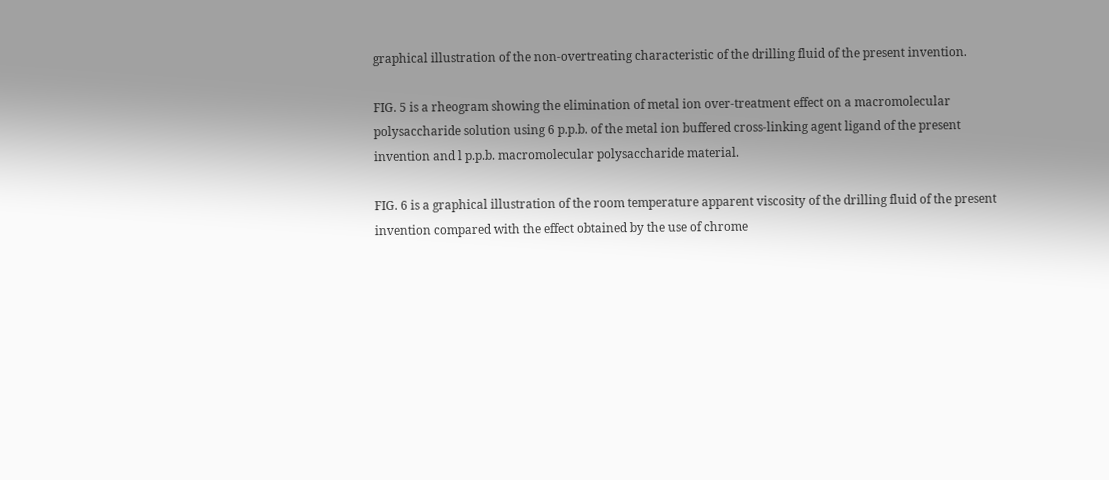graphical illustration of the non-overtreating characteristic of the drilling fluid of the present invention.

FIG. 5 is a rheogram showing the elimination of metal ion over-treatment effect on a macromolecular polysaccharide solution using 6 p.p.b. of the metal ion buffered cross-linking agent ligand of the present invention and l p.p.b. macromolecular polysaccharide material.

FIG. 6 is a graphical illustration of the room temperature apparent viscosity of the drilling fluid of the present invention compared with the effect obtained by the use of chrome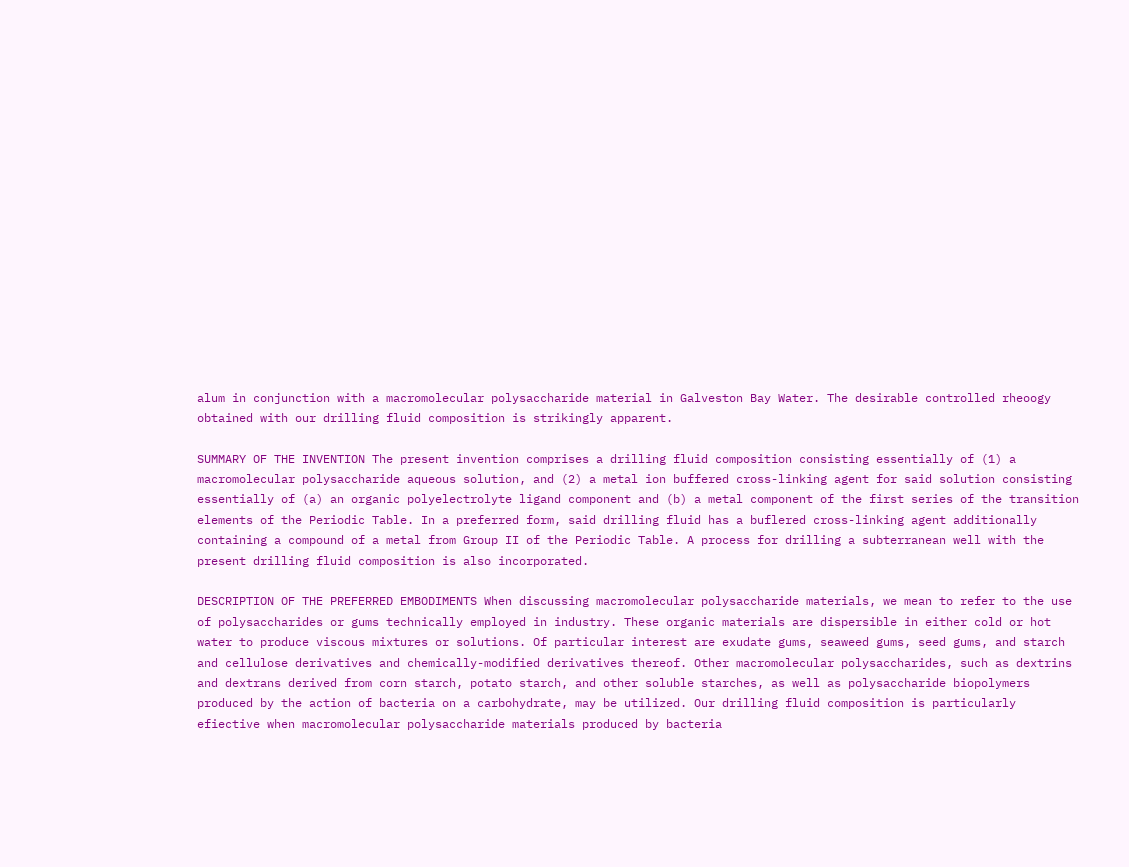alum in conjunction with a macromolecular polysaccharide material in Galveston Bay Water. The desirable controlled rheoogy obtained with our drilling fluid composition is strikingly apparent.

SUMMARY OF THE INVENTION The present invention comprises a drilling fluid composition consisting essentially of (1) a macromolecular polysaccharide aqueous solution, and (2) a metal ion buffered cross-linking agent for said solution consisting essentially of (a) an organic polyelectrolyte ligand component and (b) a metal component of the first series of the transition elements of the Periodic Table. In a preferred form, said drilling fluid has a buflered cross-linking agent additionally containing a compound of a metal from Group II of the Periodic Table. A process for drilling a subterranean well with the present drilling fluid composition is also incorporated.

DESCRIPTION OF THE PREFERRED EMBODIMENTS When discussing macromolecular polysaccharide materials, we mean to refer to the use of polysaccharides or gums technically employed in industry. These organic materials are dispersible in either cold or hot water to produce viscous mixtures or solutions. Of particular interest are exudate gums, seaweed gums, seed gums, and starch and cellulose derivatives and chemically-modified derivatives thereof. Other macromolecular polysaccharides, such as dextrins and dextrans derived from corn starch, potato starch, and other soluble starches, as well as polysaccharide biopolymers produced by the action of bacteria on a carbohydrate, may be utilized. Our drilling fluid composition is particularly efiective when macromolecular polysaccharide materials produced by bacteria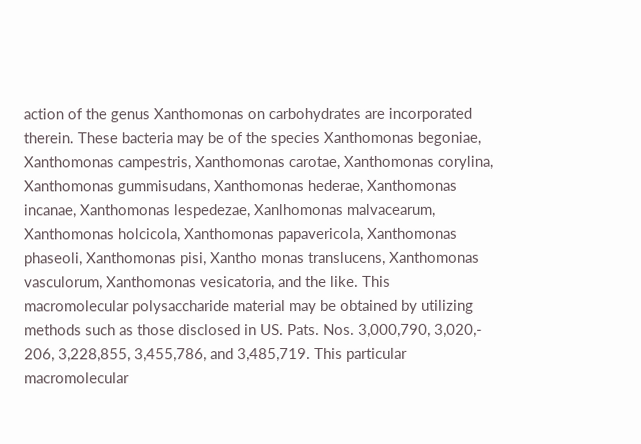action of the genus Xanthomonas on carbohydrates are incorporated therein. These bacteria may be of the species Xanthomonas begoniae, Xanthomonas campestris, Xanthomonas carotae, Xanthomonas corylina, Xanthomonas gummisudans, Xanthomonas hederae, Xanthomonas incanae, Xanthomonas lespedezae, Xanlhomonas malvacearum, Xanthomonas holcicola, Xanthomonas papavericola, Xanthomonas phaseoli, Xanthomonas pisi, Xantho monas translucens, Xanthomonas vasculorum, Xanthomonas vesicatoria, and the like. This macromolecular polysaccharide material may be obtained by utilizing methods such as those disclosed in US. Pats. Nos. 3,000,790, 3,020,- 206, 3,228,855, 3,455,786, and 3,485,719. This particular macromolecular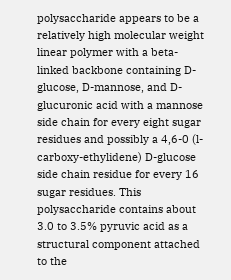polysaccharide appears to be a relatively high molecular weight linear polymer with a beta-linked backbone containing D-glucose, D-mannose, and D-glucuronic acid with a mannose side chain for every eight sugar residues and possibly a 4,6-0 (l-carboxy-ethylidene) D-glucose side chain residue for every 16 sugar residues. This polysaccharide contains about 3.0 to 3.5% pyruvic acid as a structural component attached to the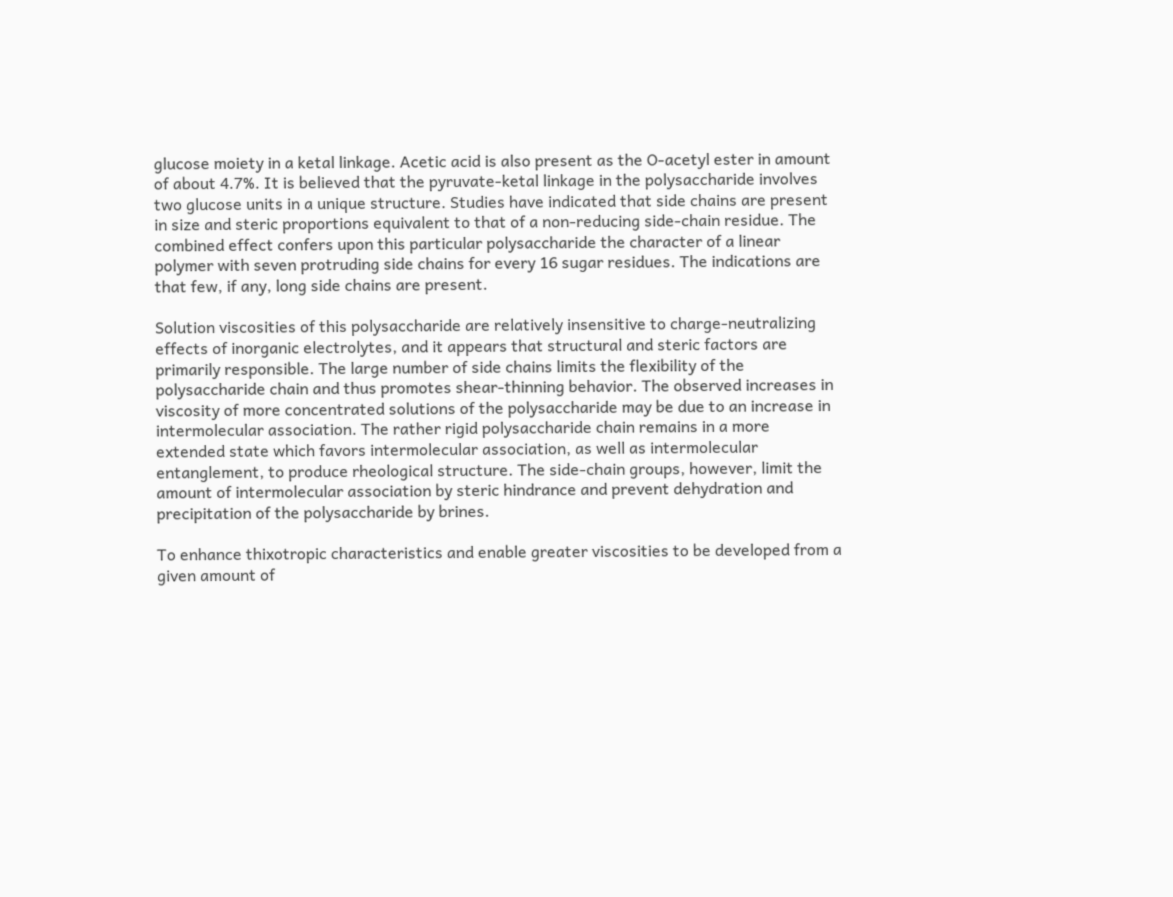glucose moiety in a ketal linkage. Acetic acid is also present as the O-acetyl ester in amount of about 4.7%. It is believed that the pyruvate-ketal linkage in the polysaccharide involves two glucose units in a unique structure. Studies have indicated that side chains are present in size and steric proportions equivalent to that of a non-reducing side-chain residue. The combined effect confers upon this particular polysaccharide the character of a linear polymer with seven protruding side chains for every 16 sugar residues. The indications are that few, if any, long side chains are present.

Solution viscosities of this polysaccharide are relatively insensitive to charge-neutralizing effects of inorganic electrolytes, and it appears that structural and steric factors are primarily responsible. The large number of side chains limits the flexibility of the polysaccharide chain and thus promotes shear-thinning behavior. The observed increases in viscosity of more concentrated solutions of the polysaccharide may be due to an increase in intermolecular association. The rather rigid polysaccharide chain remains in a more extended state which favors intermolecular association, as well as intermolecular entanglement, to produce rheological structure. The side-chain groups, however, limit the amount of intermolecular association by steric hindrance and prevent dehydration and precipitation of the polysaccharide by brines.

To enhance thixotropic characteristics and enable greater viscosities to be developed from a given amount of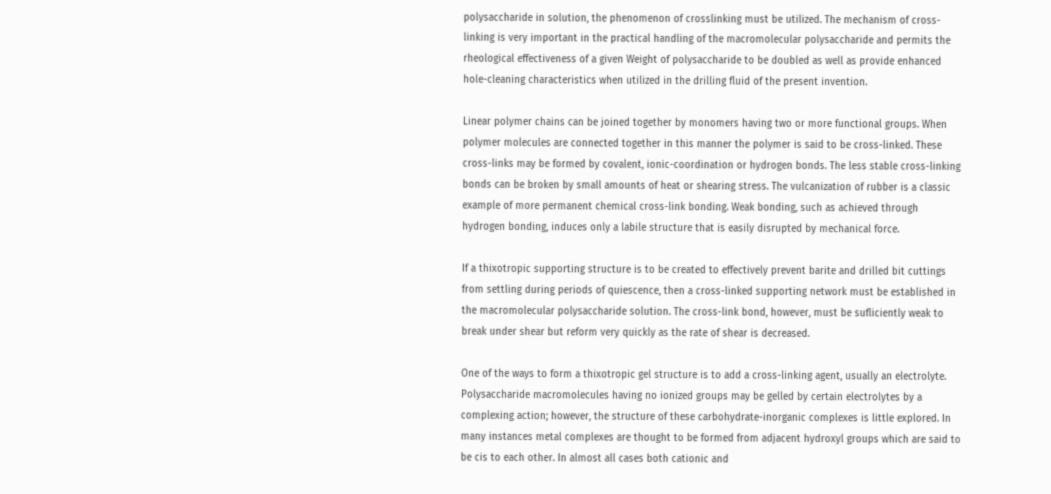polysaccharide in solution, the phenomenon of crosslinking must be utilized. The mechanism of cross-linking is very important in the practical handling of the macromolecular polysaccharide and permits the rheological effectiveness of a given Weight of polysaccharide to be doubled as well as provide enhanced hole-cleaning characteristics when utilized in the drilling fluid of the present invention.

Linear polymer chains can be joined together by monomers having two or more functional groups. When polymer molecules are connected together in this manner the polymer is said to be cross-linked. These cross-links may be formed by covalent, ionic-coordination or hydrogen bonds. The less stable cross-linking bonds can be broken by small amounts of heat or shearing stress. The vulcanization of rubber is a classic example of more permanent chemical cross-link bonding. Weak bonding, such as achieved through hydrogen bonding, induces only a labile structure that is easily disrupted by mechanical force.

If a thixotropic supporting structure is to be created to effectively prevent barite and drilled bit cuttings from settling during periods of quiescence, then a cross-linked supporting network must be established in the macromolecular polysaccharide solution. The cross-link bond, however, must be sufliciently weak to break under shear but reform very quickly as the rate of shear is decreased.

One of the ways to form a thixotropic gel structure is to add a cross-linking agent, usually an electrolyte. Polysaccharide macromolecules having no ionized groups may be gelled by certain electrolytes by a complexing action; however, the structure of these carbohydrate-inorganic complexes is little explored. In many instances metal complexes are thought to be formed from adjacent hydroxyl groups which are said to be cis to each other. In almost all cases both cationic and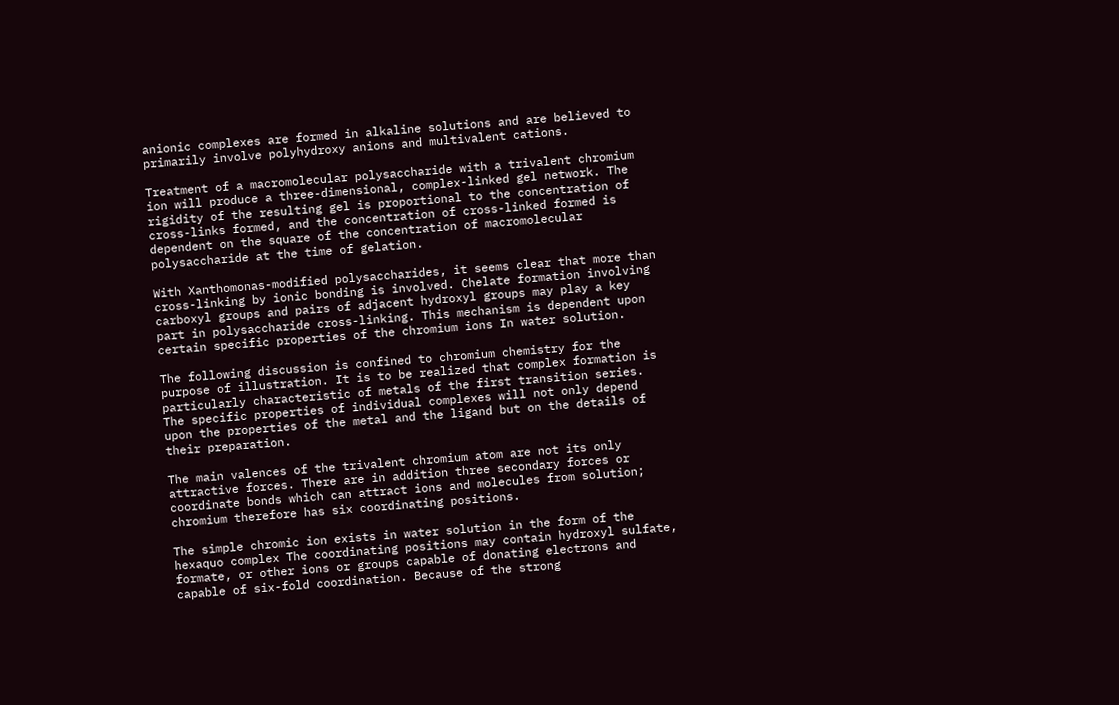anionic complexes are formed in alkaline solutions and are believed to primarily involve polyhydroxy anions and multivalent cations.

Treatment of a macromolecular polysaccharide with a trivalent chromium ion will produce a three-dimensional, complex-linked gel network. The rigidity of the resulting gel is proportional to the concentration of cross-links formed, and the concentration of cross-linked formed is dependent on the square of the concentration of macromolecular polysaccharide at the time of gelation.

With Xanthomonas-modified polysaccharides, it seems clear that more than cross-linking by ionic bonding is involved. Chelate formation involving carboxyl groups and pairs of adjacent hydroxyl groups may play a key part in polysaccharide cross-linking. This mechanism is dependent upon certain specific properties of the chromium ions In water solution.

The following discussion is confined to chromium chemistry for the purpose of illustration. It is to be realized that complex formation is particularly characteristic of metals of the first transition series. The specific properties of individual complexes will not only depend upon the properties of the metal and the ligand but on the details of their preparation.

The main valences of the trivalent chromium atom are not its only attractive forces. There are in addition three secondary forces or coordinate bonds which can attract ions and molecules from solution; chromium therefore has six coordinating positions.

The simple chromic ion exists in water solution in the form of the hexaquo complex The coordinating positions may contain hydroxyl sulfate, formate, or other ions or groups capable of donating electrons and capable of six-fold coordination. Because of the strong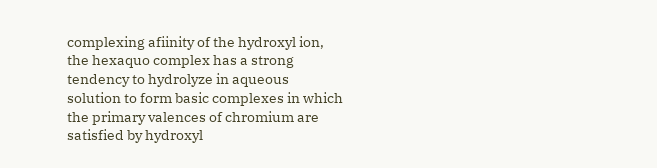complexing afiinity of the hydroxyl ion, the hexaquo complex has a strong tendency to hydrolyze in aqueous solution to form basic complexes in which the primary valences of chromium are satisfied by hydroxyl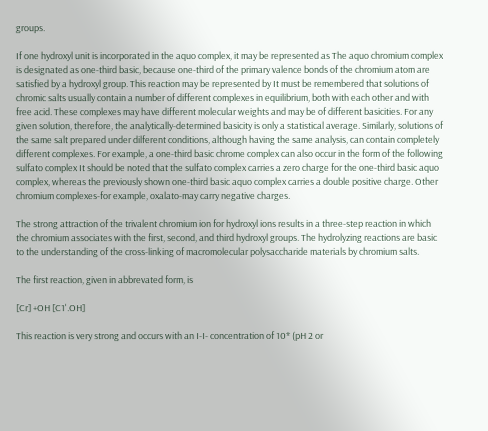groups.

If one hydroxyl unit is incorporated in the aquo complex, it may be represented as The aquo chromium complex is designated as one-third basic, because one-third of the primary valence bonds of the chromium atom are satisfied by a hydroxyl group. This reaction may be represented by It must be remembered that solutions of chromic salts usually contain a number of different complexes in equilibrium, both with each other and with free acid. These complexes may have different molecular weights and may be of different basicities. For any given solution, therefore, the analytically-determined basicity is only a statistical average. Similarly, solutions of the same salt prepared under dilferent conditions, although having the same analysis, can contain completely different complexes. For example, a one-third basic chrome complex can also occur in the form of the following sulfato complex It should be noted that the sulfato complex carries a zero charge for the one-third basic aquo complex, whereas the previously shown one-third basic aquo complex carries a double positive charge. Other chromium complexes-for example, oxalato-may carry negative charges.

The strong attraction of the trivalent chromium ion for hydroxyl ions results in a three-step reaction in which the chromium associates with the first, second, and third hydroxyl groups. The hydrolyzing reactions are basic to the understanding of the cross-linking of macromolecular polysaccharide materials by chromium salts.

The first reaction, given in abbrevated form, is

[Cr] +OH [C1'.OH]

This reaction is very strong and occurs with an I-I- concentration of 10* (pH 2 or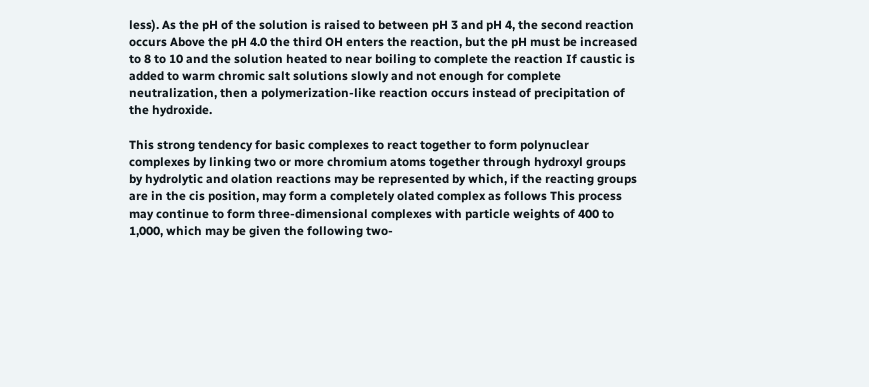less). As the pH of the solution is raised to between pH 3 and pH 4, the second reaction occurs Above the pH 4.0 the third OH enters the reaction, but the pH must be increased to 8 to 10 and the solution heated to near boiling to complete the reaction If caustic is added to warm chromic salt solutions slowly and not enough for complete neutralization, then a polymerization-like reaction occurs instead of precipitation of the hydroxide.

This strong tendency for basic complexes to react together to form polynuclear complexes by linking two or more chromium atoms together through hydroxyl groups by hydrolytic and olation reactions may be represented by which, if the reacting groups are in the cis position, may form a completely olated complex as follows This process may continue to form three-dimensional complexes with particle weights of 400 to 1,000, which may be given the following two-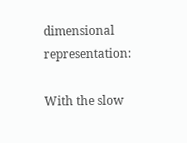dimensional representation:

With the slow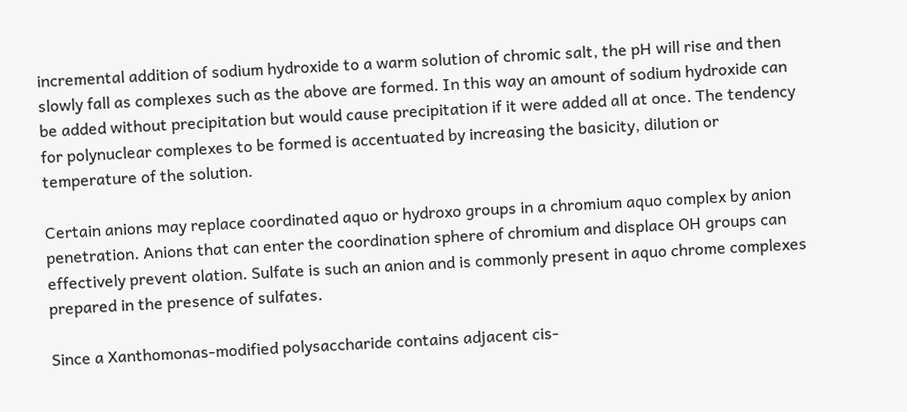incremental addition of sodium hydroxide to a warm solution of chromic salt, the pH will rise and then slowly fall as complexes such as the above are formed. In this way an amount of sodium hydroxide can be added without precipitation but would cause precipitation if it were added all at once. The tendency for polynuclear complexes to be formed is accentuated by increasing the basicity, dilution or temperature of the solution.

Certain anions may replace coordinated aquo or hydroxo groups in a chromium aquo complex by anion penetration. Anions that can enter the coordination sphere of chromium and displace OH groups can effectively prevent olation. Sulfate is such an anion and is commonly present in aquo chrome complexes prepared in the presence of sulfates.

Since a Xanthomonas-modified polysaccharide contains adjacent cis-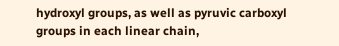hydroxyl groups, as well as pyruvic carboxyl groups in each linear chain,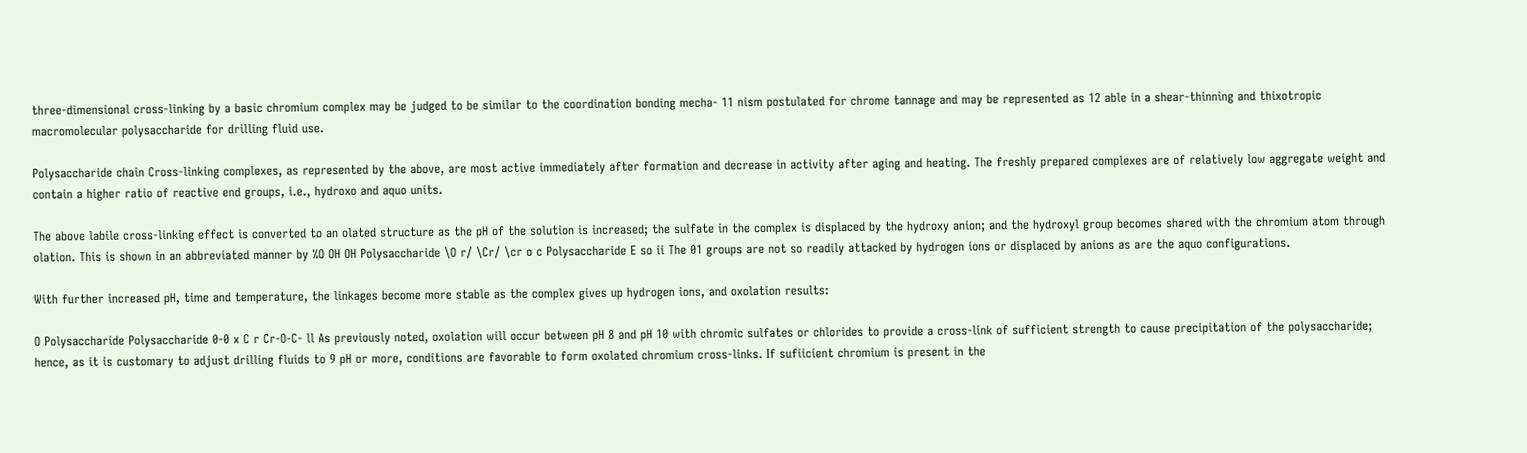three-dimensional cross-linking by a basic chromium complex may be judged to be similar to the coordination bonding mecha- 11 nism postulated for chrome tannage and may be represented as 12 able in a shear-thinning and thixotropic macromolecular polysaccharide for drilling fluid use.

Polysaccharide chain Cross-linking complexes, as represented by the above, are most active immediately after formation and decrease in activity after aging and heating. The freshly prepared complexes are of relatively low aggregate weight and contain a higher ratio of reactive end groups, i.e., hydroxo and aquo units.

The above labile cross-linking effect is converted to an olated structure as the pH of the solution is increased; the sulfate in the complex is displaced by the hydroxy anion; and the hydroxyl group becomes shared with the chromium atom through olation. This is shown in an abbreviated manner by %O OH OH Polysaccharide \O r/ \Cr/ \cr o c Polysaccharide E so ii The 01 groups are not so readily attacked by hydrogen ions or displaced by anions as are the aquo configurations.

With further increased pH, time and temperature, the linkages become more stable as the complex gives up hydrogen ions, and oxolation results:

O Polysaccharide Polysaccharide 0-0 x C r Cr-O-C- ll As previously noted, oxolation will occur between pH 8 and pH 10 with chromic sulfates or chlorides to provide a cross-link of sufficient strength to cause precipitation of the polysaccharide; hence, as it is customary to adjust drilling fluids to 9 pH or more, conditions are favorable to form oxolated chromium cross-links. If sufiicient chromium is present in the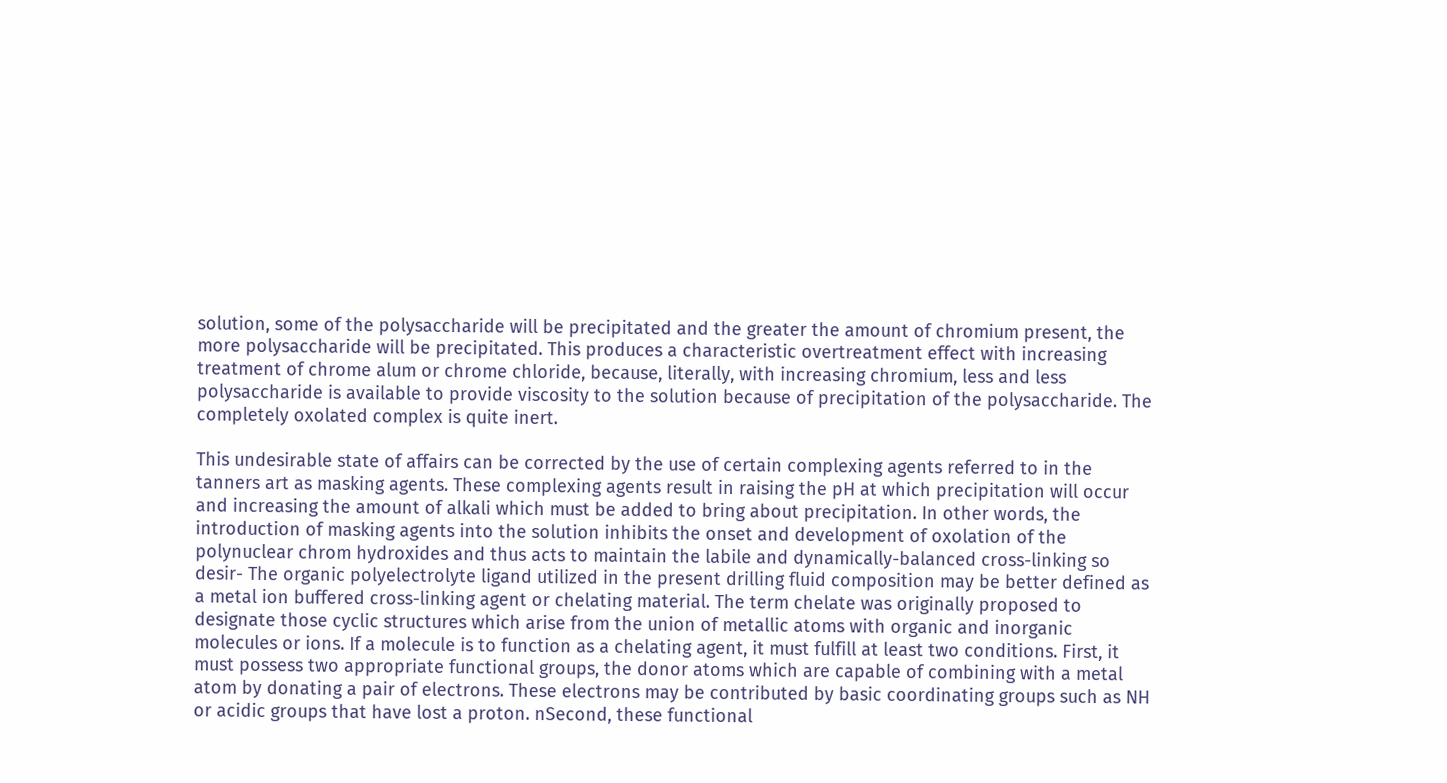solution, some of the polysaccharide will be precipitated and the greater the amount of chromium present, the more polysaccharide will be precipitated. This produces a characteristic overtreatment effect with increasing treatment of chrome alum or chrome chloride, because, literally, with increasing chromium, less and less polysaccharide is available to provide viscosity to the solution because of precipitation of the polysaccharide. The completely oxolated complex is quite inert.

This undesirable state of affairs can be corrected by the use of certain complexing agents referred to in the tanners art as masking agents. These complexing agents result in raising the pH at which precipitation will occur and increasing the amount of alkali which must be added to bring about precipitation. In other words, the introduction of masking agents into the solution inhibits the onset and development of oxolation of the polynuclear chrom hydroxides and thus acts to maintain the labile and dynamically-balanced cross-linking so desir- The organic polyelectrolyte ligand utilized in the present drilling fluid composition may be better defined as a metal ion buffered cross-linking agent or chelating material. The term chelate was originally proposed to designate those cyclic structures which arise from the union of metallic atoms with organic and inorganic molecules or ions. If a molecule is to function as a chelating agent, it must fulfill at least two conditions. First, it must possess two appropriate functional groups, the donor atoms which are capable of combining with a metal atom by donating a pair of electrons. These electrons may be contributed by basic coordinating groups such as NH or acidic groups that have lost a proton. nSecond, these functional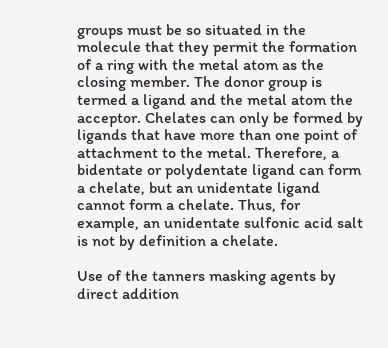groups must be so situated in the molecule that they permit the formation of a ring with the metal atom as the closing member. The donor group is termed a ligand and the metal atom the acceptor. Chelates can only be formed by ligands that have more than one point of attachment to the metal. Therefore, a bidentate or polydentate ligand can form a chelate, but an unidentate ligand cannot form a chelate. Thus, for example, an unidentate sulfonic acid salt is not by definition a chelate.

Use of the tanners masking agents by direct addition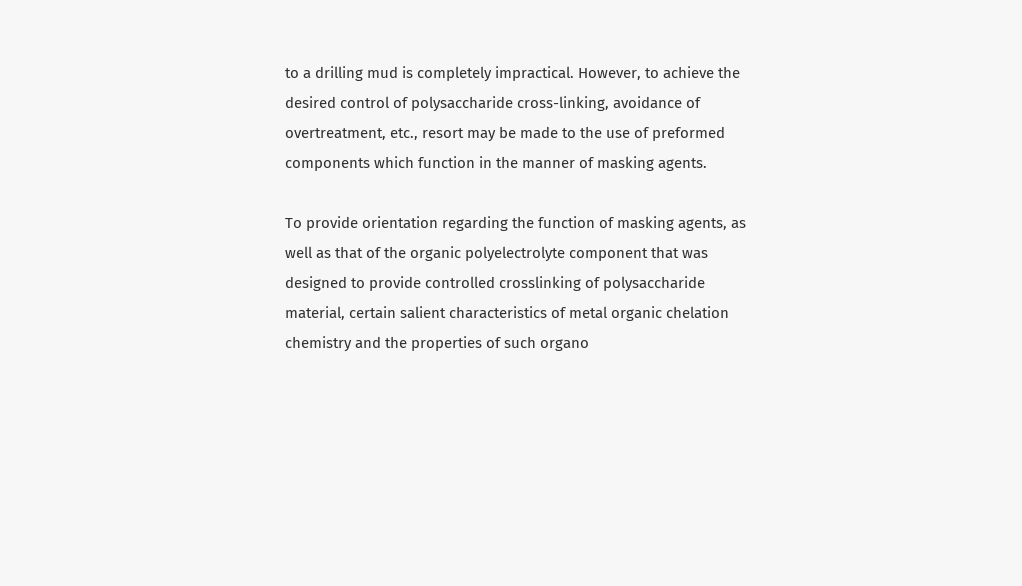to a drilling mud is completely impractical. However, to achieve the desired control of polysaccharide cross-linking, avoidance of overtreatment, etc., resort may be made to the use of preformed components which function in the manner of masking agents.

To provide orientation regarding the function of masking agents, as well as that of the organic polyelectrolyte component that was designed to provide controlled crosslinking of polysaccharide material, certain salient characteristics of metal organic chelation chemistry and the properties of such organo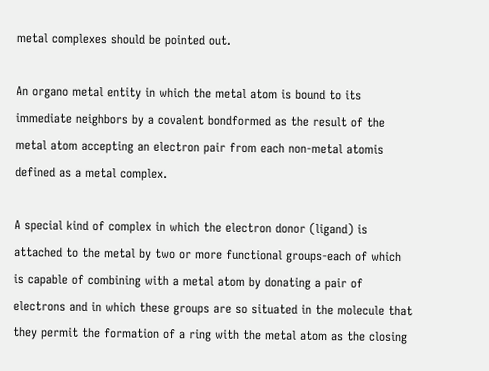metal complexes should be pointed out.

An organo metal entity in which the metal atom is bound to its immediate neighbors by a covalent bondformed as the result of the metal atom accepting an electron pair from each non-metal atomis defined as a metal complex.

A special kind of complex in which the electron donor (ligand) is attached to the metal by two or more functional groups-each of which is capable of combining with a metal atom by donating a pair of electrons and in which these groups are so situated in the molecule that they permit the formation of a ring with the metal atom as the closing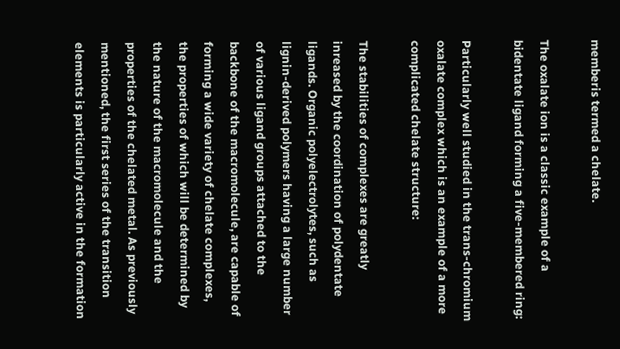memberis termed a chelate.

The oxalate ion is a classic example of a bidentate ligand forming a five-membered ring:

Particularly well studied in the trans-chromium oxalate complex which is an example of a more complicated chelate structure:

The stabilities of complexes are greatly inreased by the coordination of polydentate ligands. Organic polyelectrolytes, such as lignin-derived polymers having a large number of various ligand groups attached to the backbone of the macromolecule, are capable of forming a wide variety of chelate complexes, the properties of which will be determined by the nature of the macromolecule and the properties of the chelated metal. As previously mentioned, the first series of the transition elements is particularly active in the formation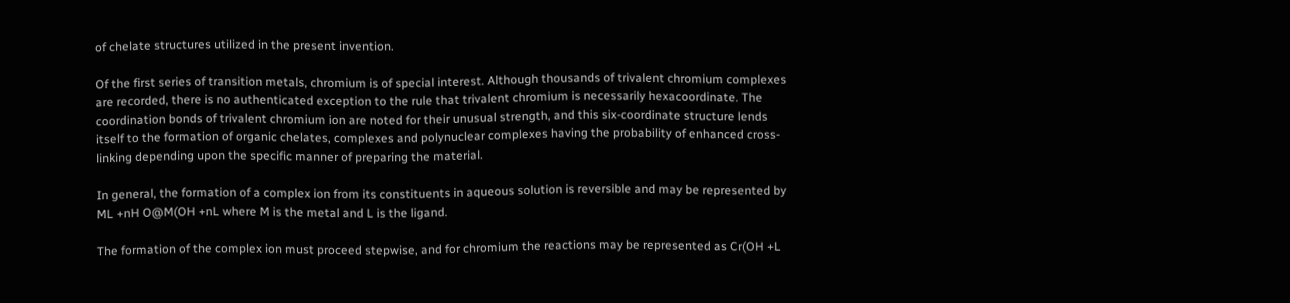of chelate structures utilized in the present invention.

Of the first series of transition metals, chromium is of special interest. Although thousands of trivalent chromium complexes are recorded, there is no authenticated exception to the rule that trivalent chromium is necessarily hexacoordinate. The coordination bonds of trivalent chromium ion are noted for their unusual strength, and this six-coordinate structure lends itself to the formation of organic chelates, complexes and polynuclear complexes having the probability of enhanced cross-linking depending upon the specific manner of preparing the material.

In general, the formation of a complex ion from its constituents in aqueous solution is reversible and may be represented by ML +nH O@M(OH +nL where M is the metal and L is the ligand.

The formation of the complex ion must proceed stepwise, and for chromium the reactions may be represented as Cr(OH +L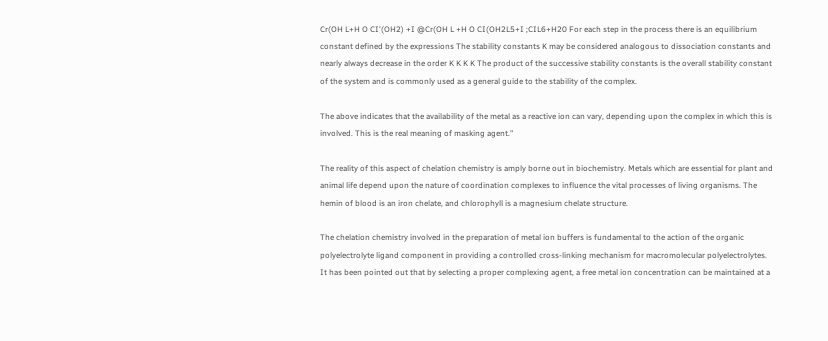Cr(OH L+H O CI'(OH2) +I @Cr(OH L +H O CI(OH2L5+I ;CIL6+H20 For each step in the process there is an equilibrium constant defined by the expressions The stability constants K may be considered analogous to dissociation constants and nearly always decrease in the order K K K K The product of the successive stability constants is the overall stability constant of the system and is commonly used as a general guide to the stability of the complex.

The above indicates that the availability of the metal as a reactive ion can vary, depending upon the complex in which this is involved. This is the real meaning of masking agent."

The reality of this aspect of chelation chemistry is amply borne out in biochemistry. Metals which are essential for plant and animal life depend upon the nature of coordination complexes to influence the vital processes of living organisms. The hemin of blood is an iron chelate, and chlorophyll is a magnesium chelate structure.

The chelation chemistry involved in the preparation of metal ion buffers is fundamental to the action of the organic polyelectrolyte ligand component in providing a controlled cross-linking mechanism for macromolecular polyelectrolytes. It has been pointed out that by selecting a proper complexing agent, a free metal ion concentration can be maintained at a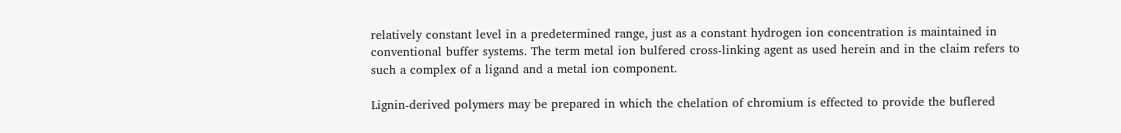relatively constant level in a predetermined range, just as a constant hydrogen ion concentration is maintained in conventional buffer systems. The term metal ion bulfered cross-linking agent as used herein and in the claim refers to such a complex of a ligand and a metal ion component.

Lignin-derived polymers may be prepared in which the chelation of chromium is effected to provide the buflered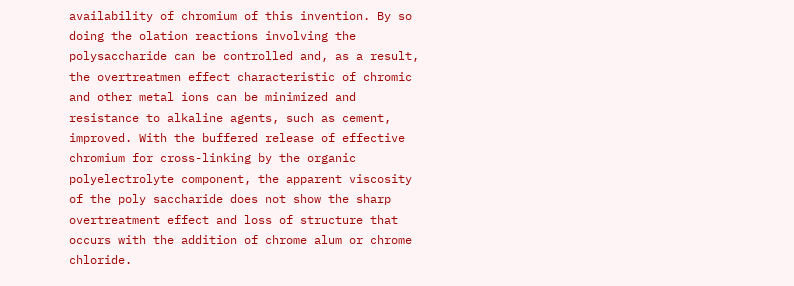availability of chromium of this invention. By so doing the olation reactions involving the polysaccharide can be controlled and, as a result, the overtreatmen effect characteristic of chromic and other metal ions can be minimized and resistance to alkaline agents, such as cement, improved. With the buffered release of effective chromium for cross-linking by the organic polyelectrolyte component, the apparent viscosity of the poly saccharide does not show the sharp overtreatment effect and loss of structure that occurs with the addition of chrome alum or chrome chloride.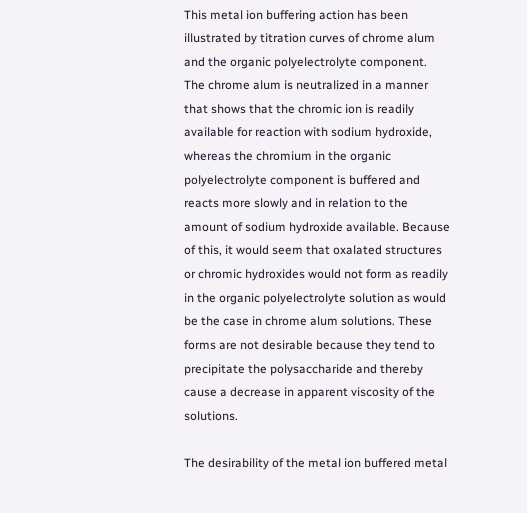This metal ion buffering action has been illustrated by titration curves of chrome alum and the organic polyelectrolyte component. The chrome alum is neutralized in a manner that shows that the chromic ion is readily available for reaction with sodium hydroxide, whereas the chromium in the organic polyelectrolyte component is buffered and reacts more slowly and in relation to the amount of sodium hydroxide available. Because of this, it would seem that oxalated structures or chromic hydroxides would not form as readily in the organic polyelectrolyte solution as would be the case in chrome alum solutions. These forms are not desirable because they tend to precipitate the polysaccharide and thereby cause a decrease in apparent viscosity of the solutions.

The desirability of the metal ion buffered metal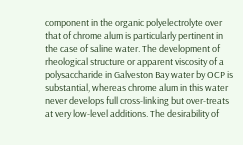component in the organic polyelectrolyte over that of chrome alum is particularly pertinent in the case of saline water. The development of rheological structure or apparent viscosity of a polysaccharide in Galveston Bay water by OCP is substantial, whereas chrome alum in this water never develops full cross-linking but over-treats at very low-level additions. The desirability of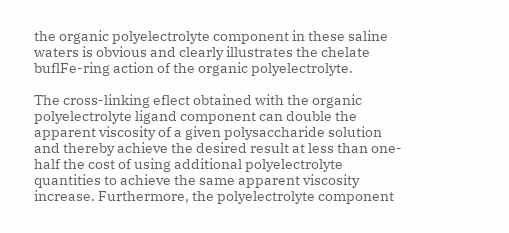the organic polyelectrolyte component in these saline waters is obvious and clearly illustrates the chelate buflFe-ring action of the organic polyelectrolyte.

The cross-linking eflect obtained with the organic polyelectrolyte ligand component can double the apparent viscosity of a given polysaccharide solution and thereby achieve the desired result at less than one-half the cost of using additional polyelectrolyte quantities to achieve the same apparent viscosity increase. Furthermore, the polyelectrolyte component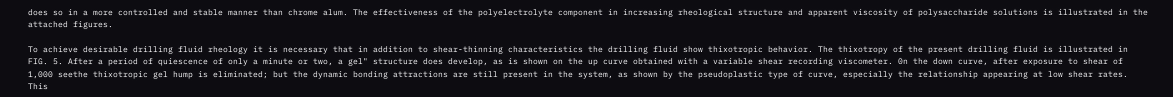does so in a more controlled and stable manner than chrome alum. The effectiveness of the polyelectrolyte component in increasing rheological structure and apparent viscosity of polysaccharide solutions is illustrated in the attached figures.

To achieve desirable drilling fluid rheology it is necessary that in addition to shear-thinning characteristics the drilling fluid show thixotropic behavior. The thixotropy of the present drilling fluid is illustrated in FIG. 5. After a period of quiescence of only a minute or two, a gel" structure does develop, as is shown on the up curve obtained with a variable shear recording viscometer. 0n the down curve, after exposure to shear of 1,000 seethe thixotropic gel hump is eliminated; but the dynamic bonding attractions are still present in the system, as shown by the pseudoplastic type of curve, especially the relationship appearing at low shear rates. This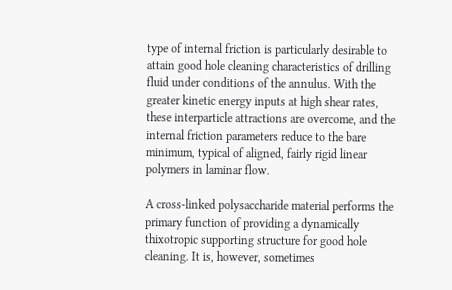type of internal friction is particularly desirable to attain good hole cleaning characteristics of drilling fluid under conditions of the annulus. With the greater kinetic energy inputs at high shear rates, these interparticle attractions are overcome, and the internal friction parameters reduce to the bare minimum, typical of aligned, fairly rigid linear polymers in laminar flow.

A cross-linked polysaccharide material performs the primary function of providing a dynamically thixotropic supporting structure for good hole cleaning. It is, however, sometimes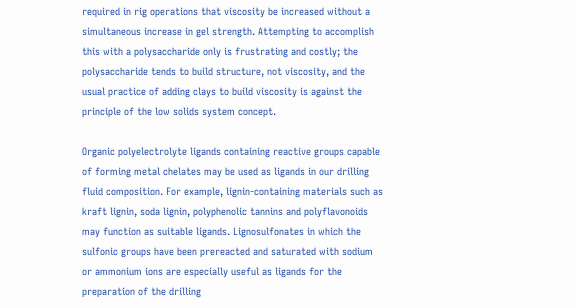required in rig operations that viscosity be increased without a simultaneous increase in gel strength. Attempting to accomplish this with a polysaccharide only is frustrating and costly; the polysaccharide tends to build structure, not viscosity, and the usual practice of adding clays to build viscosity is against the principle of the low solids system concept.

Organic polyelectrolyte ligands containing reactive groups capable of forming metal chelates may be used as ligands in our drilling fluid composition. For example, lignin-containing materials such as kraft lignin, soda lignin, polyphenolic tannins and polyflavonoids may function as suitable ligands. Lignosulfonates in which the sulfonic groups have been prereacted and saturated with sodium or ammonium ions are especially useful as ligands for the preparation of the drilling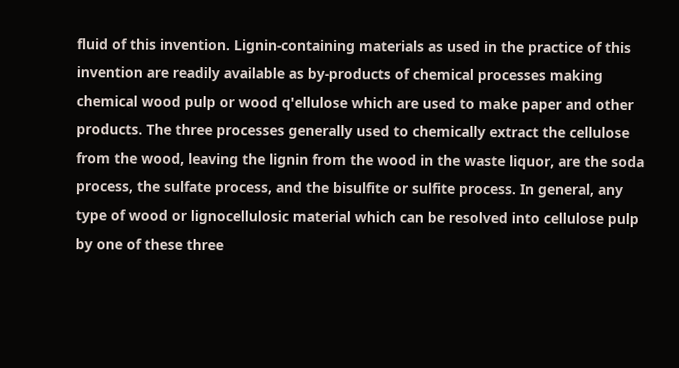fluid of this invention. Lignin-containing materials as used in the practice of this invention are readily available as by-products of chemical processes making chemical wood pulp or wood q'ellulose which are used to make paper and other products. The three processes generally used to chemically extract the cellulose from the wood, leaving the lignin from the wood in the waste liquor, are the soda process, the sulfate process, and the bisulfite or sulfite process. In general, any type of wood or lignocellulosic material which can be resolved into cellulose pulp by one of these three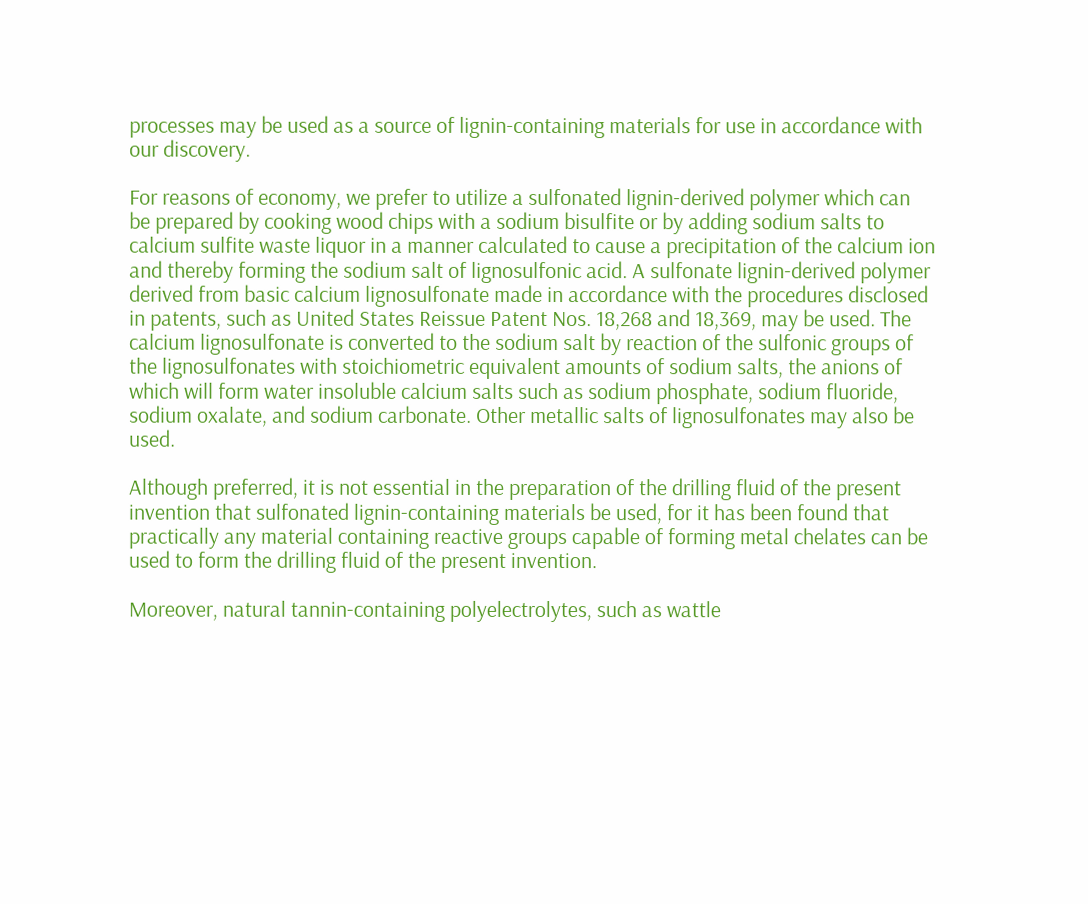processes may be used as a source of lignin-containing materials for use in accordance with our discovery.

For reasons of economy, we prefer to utilize a sulfonated lignin-derived polymer which can be prepared by cooking wood chips with a sodium bisulfite or by adding sodium salts to calcium sulfite waste liquor in a manner calculated to cause a precipitation of the calcium ion and thereby forming the sodium salt of lignosulfonic acid. A sulfonate lignin-derived polymer derived from basic calcium lignosulfonate made in accordance with the procedures disclosed in patents, such as United States Reissue Patent Nos. 18,268 and 18,369, may be used. The calcium lignosulfonate is converted to the sodium salt by reaction of the sulfonic groups of the lignosulfonates with stoichiometric equivalent amounts of sodium salts, the anions of which will form water insoluble calcium salts such as sodium phosphate, sodium fluoride, sodium oxalate, and sodium carbonate. Other metallic salts of lignosulfonates may also be used.

Although preferred, it is not essential in the preparation of the drilling fluid of the present invention that sulfonated lignin-containing materials be used, for it has been found that practically any material containing reactive groups capable of forming metal chelates can be used to form the drilling fluid of the present invention.

Moreover, natural tannin-containing polyelectrolytes, such as wattle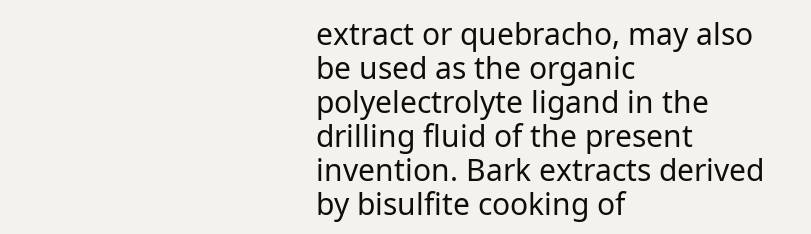extract or quebracho, may also be used as the organic polyelectrolyte ligand in the drilling fluid of the present invention. Bark extracts derived by bisulfite cooking of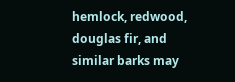hemlock, redwood, douglas fir, and similar barks may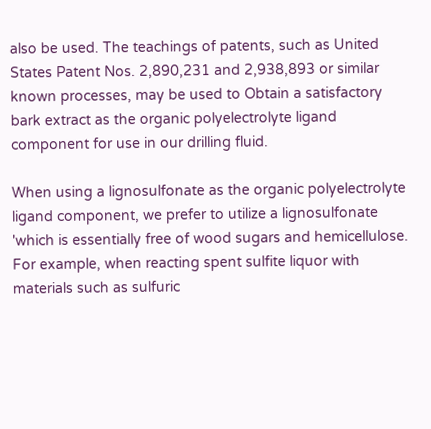also be used. The teachings of patents, such as United States Patent Nos. 2,890,231 and 2,938,893 or similar known processes, may be used to Obtain a satisfactory bark extract as the organic polyelectrolyte ligand component for use in our drilling fluid.

When using a lignosulfonate as the organic polyelectrolyte ligand component, we prefer to utilize a lignosulfonate 'which is essentially free of wood sugars and hemicellulose. For example, when reacting spent sulfite liquor with materials such as sulfuric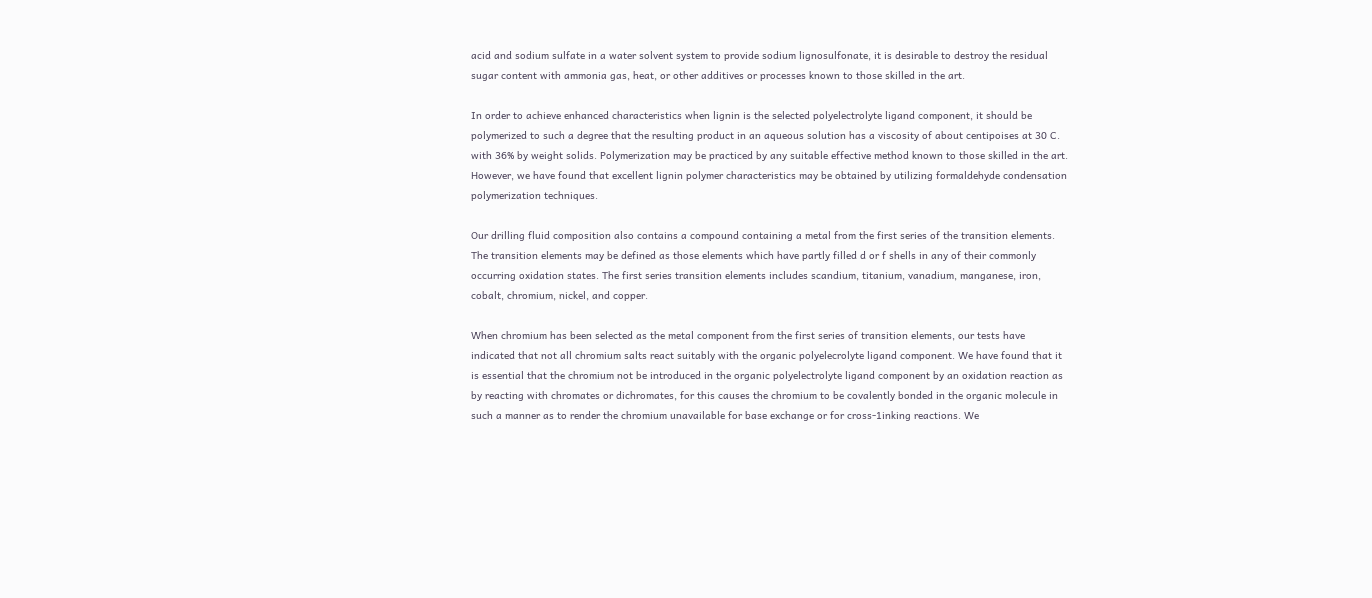acid and sodium sulfate in a water solvent system to provide sodium lignosulfonate, it is desirable to destroy the residual sugar content with ammonia gas, heat, or other additives or processes known to those skilled in the art.

In order to achieve enhanced characteristics when lignin is the selected polyelectrolyte ligand component, it should be polymerized to such a degree that the resulting product in an aqueous solution has a viscosity of about centipoises at 30 C. with 36% by weight solids. Polymerization may be practiced by any suitable effective method known to those skilled in the art. However, we have found that excellent lignin polymer characteristics may be obtained by utilizing formaldehyde condensation polymerization techniques.

Our drilling fluid composition also contains a compound containing a metal from the first series of the transition elements. The transition elements may be defined as those elements which have partly filled d or f shells in any of their commonly occurring oxidation states. The first series transition elements includes scandium, titanium, vanadium, manganese, iron, cobalt, chromium, nickel, and copper.

When chromium has been selected as the metal component from the first series of transition elements, our tests have indicated that not all chromium salts react suitably with the organic polyelecrolyte ligand component. We have found that it is essential that the chromium not be introduced in the organic polyelectrolyte ligand component by an oxidation reaction as by reacting with chromates or dichromates, for this causes the chromium to be covalently bonded in the organic molecule in such a manner as to render the chromium unavailable for base exchange or for cross-1inking reactions. We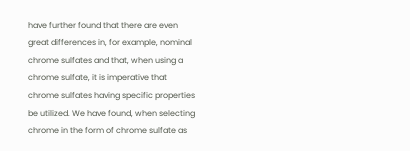have further found that there are even great differences in, for example, nominal chrome sulfates and that, when using a chrome sulfate, it is imperative that chrome sulfates having specific properties be utilized. We have found, when selecting chrome in the form of chrome sulfate as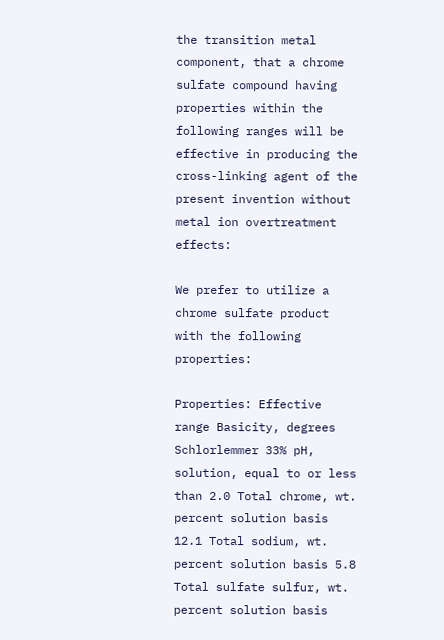the transition metal component, that a chrome sulfate compound having properties within the following ranges will be effective in producing the cross-linking agent of the present invention without metal ion overtreatment effects:

We prefer to utilize a chrome sulfate product with the following properties:

Properties: Effective range Basicity, degrees Schlorlemmer 33% pH, solution, equal to or less than 2.0 Total chrome, wt. percent solution basis 12.1 Total sodium, wt. percent solution basis 5.8 Total sulfate sulfur, wt. percent solution basis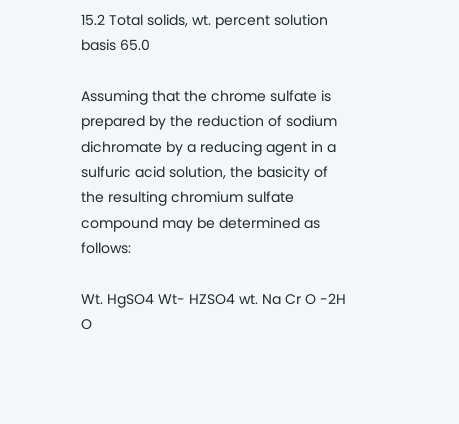15.2 Total solids, wt. percent solution basis 65.0

Assuming that the chrome sulfate is prepared by the reduction of sodium dichromate by a reducing agent in a sulfuric acid solution, the basicity of the resulting chromium sulfate compound may be determined as follows:

Wt. HgSO4 Wt- HZSO4 wt. Na Cr O -2H O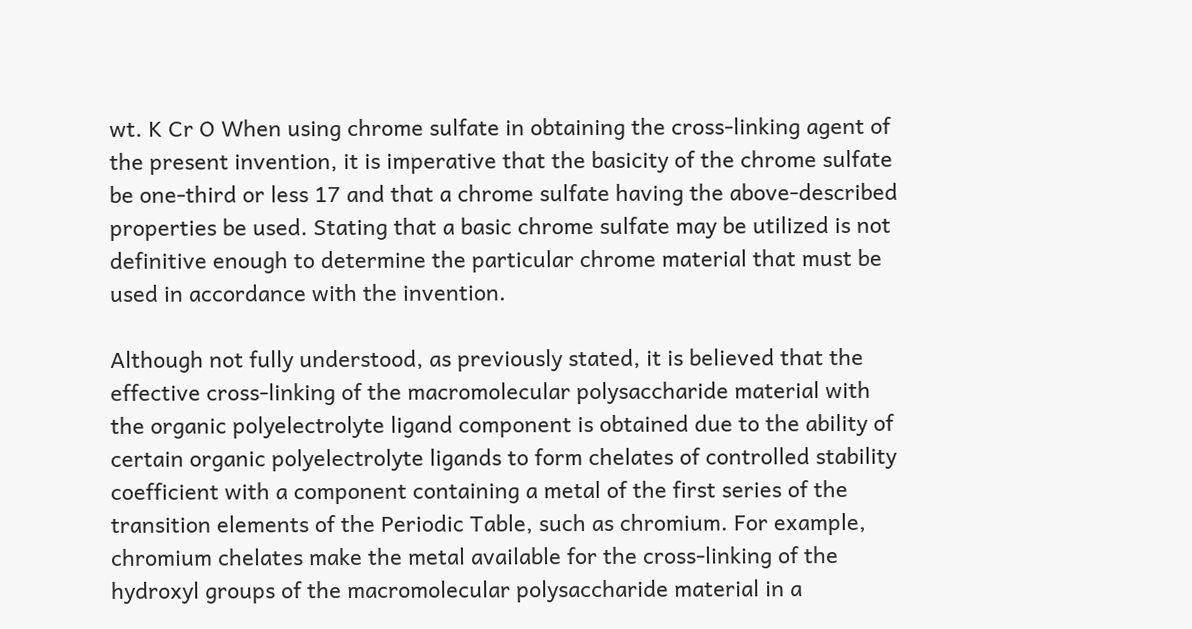wt. K Cr O When using chrome sulfate in obtaining the cross-linking agent of the present invention, it is imperative that the basicity of the chrome sulfate be one-third or less 17 and that a chrome sulfate having the above-described properties be used. Stating that a basic chrome sulfate may be utilized is not definitive enough to determine the particular chrome material that must be used in accordance with the invention.

Although not fully understood, as previously stated, it is believed that the effective cross-linking of the macromolecular polysaccharide material with the organic polyelectrolyte ligand component is obtained due to the ability of certain organic polyelectrolyte ligands to form chelates of controlled stability coefficient with a component containing a metal of the first series of the transition elements of the Periodic Table, such as chromium. For example, chromium chelates make the metal available for the cross-linking of the hydroxyl groups of the macromolecular polysaccharide material in a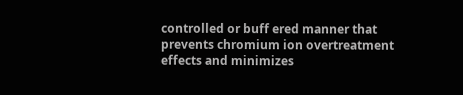controlled or buff ered manner that prevents chromium ion overtreatment effects and minimizes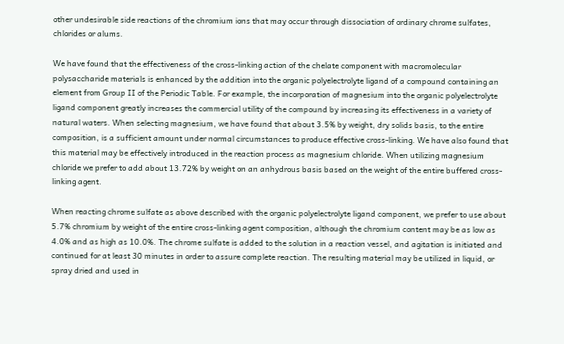other undesirable side reactions of the chromium ions that may occur through dissociation of ordinary chrome sulfates, chlorides or alums.

We have found that the effectiveness of the cross-linking action of the chelate component with macromolecular polysaccharide materials is enhanced by the addition into the organic polyelectrolyte ligand of a compound containing an element from Group II of the Periodic Table. For example, the incorporation of magnesium into the organic polyelectrolyte ligand component greatly increases the commercial utility of the compound by increasing its effectiveness in a variety of natural waters. When selecting magnesium, we have found that about 3.5% by weight, dry solids basis, to the entire composition, is a sufficient amount under normal circumstances to produce effective cross-linking. We have also found that this material may be effectively introduced in the reaction process as magnesium chloride. When utilizing magnesium chloride we prefer to add about 13.72% by weight on an anhydrous basis based on the weight of the entire buffered cross-linking agent.

When reacting chrome sulfate as above described with the organic polyelectrolyte ligand component, we prefer to use about 5.7% chromium by weight of the entire cross-linking agent composition, although the chromium content may be as low as 4.0% and as high as 10.0%. The chrome sulfate is added to the solution in a reaction vessel, and agitation is initiated and continued for at least 30 minutes in order to assure complete reaction. The resulting material may be utilized in liquid, or spray dried and used in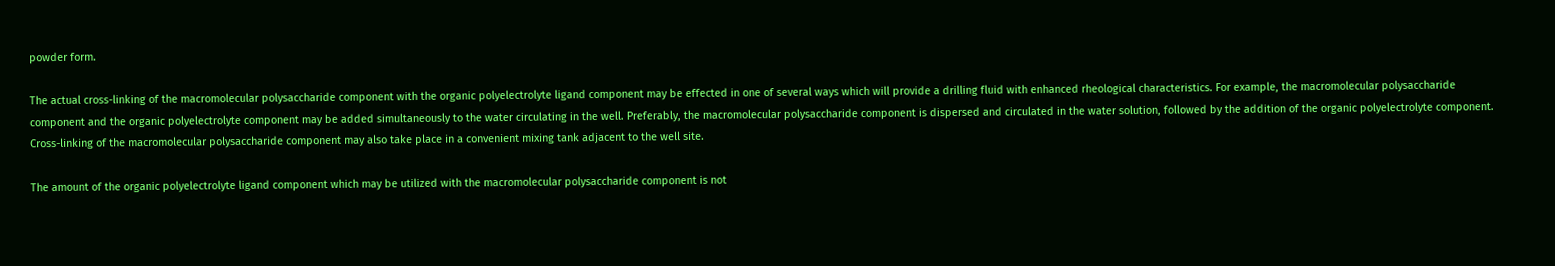powder form.

The actual cross-linking of the macromolecular polysaccharide component with the organic polyelectrolyte ligand component may be effected in one of several ways which will provide a drilling fluid with enhanced rheological characteristics. For example, the macromolecular polysaccharide component and the organic polyelectrolyte component may be added simultaneously to the water circulating in the well. Preferably, the macromolecular polysaccharide component is dispersed and circulated in the water solution, followed by the addition of the organic polyelectrolyte component. Cross-linking of the macromolecular polysaccharide component may also take place in a convenient mixing tank adjacent to the well site.

The amount of the organic polyelectrolyte ligand component which may be utilized with the macromolecular polysaccharide component is not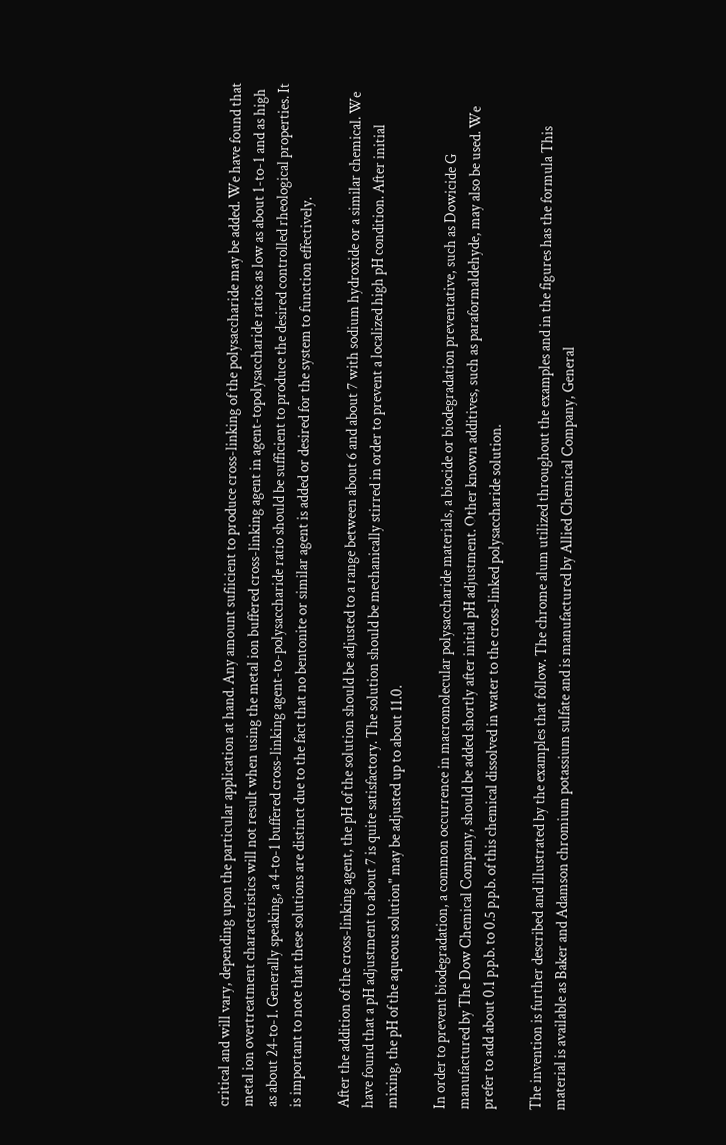critical and will vary, depending upon the particular application at hand. Any amount sufiicient to produce cross-linking of the polysaccharide may be added. We have found that metal ion overtreatment characteristics will not result when using the metal ion buffered cross-linking agent in agent-topolysaccharide ratios as low as about 1-to-1 and as high as about 24-to-1. Generally speaking, a 4-to-1 buffered cross-linking agent-to-polysaccharide ratio should be sufficient to produce the desired controlled rheological properties. It is important to note that these solutions are distinct due to the fact that no bentonite or similar agent is added or desired for the system to function effectively.

After the addition of the cross-linking agent, the pH of the solution should be adjusted to a range between about 6 and about 7 with sodium hydroxide or a similar chemical. We have found that a pH adjustment to about 7 is quite satisfactory. The solution should be mechanically stirred in order to prevent a localized high pH condition. After initial mixing, the pH of the aqueous solution" may be adjusted up to about 11.0.

In order to prevent biodegradation, a common occurrence in macromolecular polysaccharide materials, a biocide or biodegradation preventative, such as Dowicide G manufactured by The Dow Chemical Company, should be added shortly after initial pH adjustment. Other known additives, such as paraformaldehyde, may also be used. We prefer to add about 0.1 p.p.b. to 0.5 p.p.b. of this chemical dissolved in water to the cross-linked polysaccharide solution.

The invention is further described and illustrated by the examples that follow. The chrome alum utilized throughout the examples and in the figures has the formula This material is available as Baker and Adamson chromium potassium sulfate and is manufactured by Allied Chemical Company, General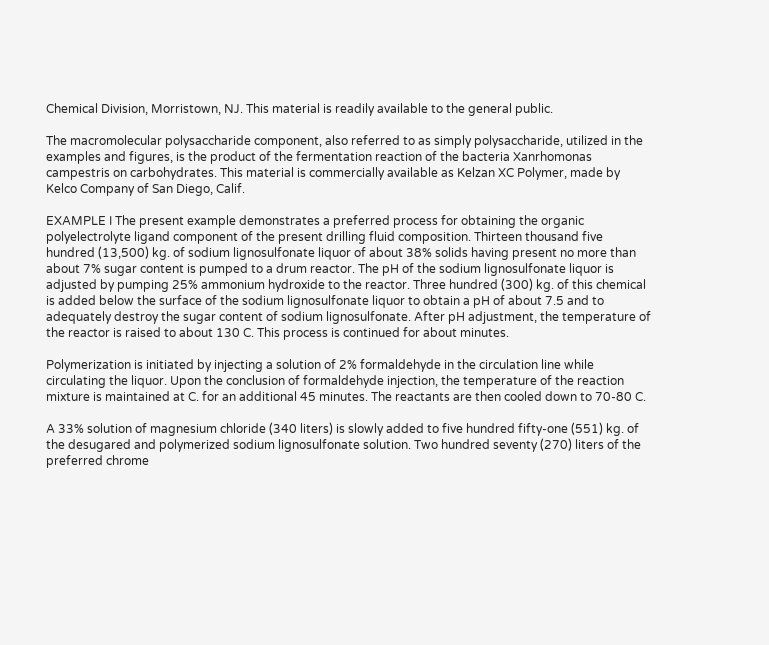Chemical Division, Morristown, NJ. This material is readily available to the general public.

The macromolecular polysaccharide component, also referred to as simply polysaccharide, utilized in the examples and figures, is the product of the fermentation reaction of the bacteria Xanrhomonas campestris on carbohydrates. This material is commercially available as Kelzan XC Polymer, made by Kelco Company of San Diego, Calif.

EXAMPLE I The present example demonstrates a preferred process for obtaining the organic polyelectrolyte ligand component of the present drilling fluid composition. Thirteen thousand five hundred (13,500) kg. of sodium lignosulfonate liquor of about 38% solids having present no more than about 7% sugar content is pumped to a drum reactor. The pH of the sodium lignosulfonate liquor is adjusted by pumping 25% ammonium hydroxide to the reactor. Three hundred (300) kg. of this chemical is added below the surface of the sodium lignosulfonate liquor to obtain a pH of about 7.5 and to adequately destroy the sugar content of sodium lignosulfonate. After pH adjustment, the temperature of the reactor is raised to about 130 C. This process is continued for about minutes.

Polymerization is initiated by injecting a solution of 2% formaldehyde in the circulation line while circulating the liquor. Upon the conclusion of formaldehyde injection, the temperature of the reaction mixture is maintained at C. for an additional 45 minutes. The reactants are then cooled down to 70-80 C.

A 33% solution of magnesium chloride (340 liters) is slowly added to five hundred fifty-one (551) kg. of the desugared and polymerized sodium lignosulfonate solution. Two hundred seventy (270) liters of the preferred chrome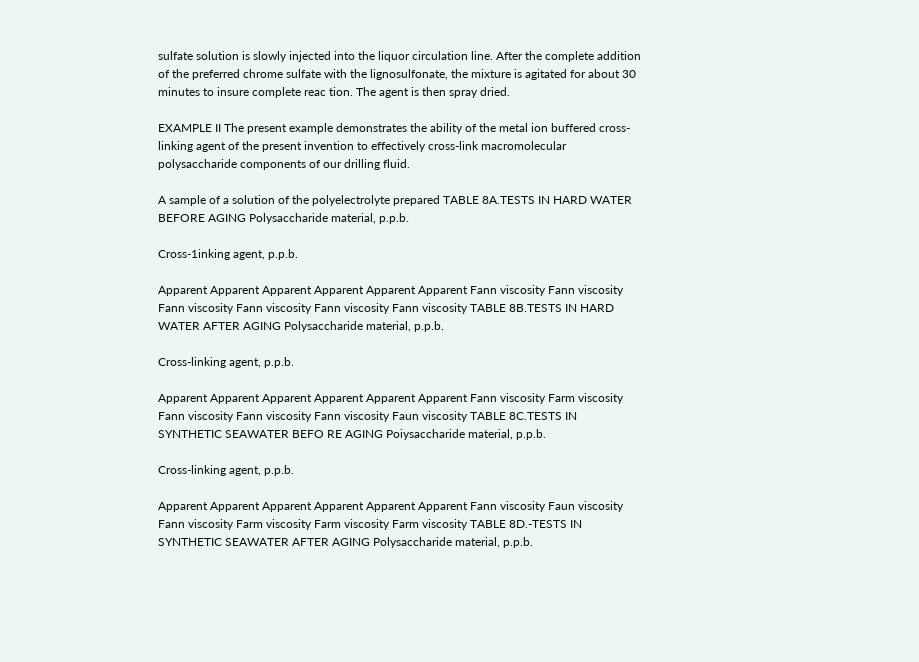sulfate solution is slowly injected into the liquor circulation line. After the complete addition of the preferred chrome sulfate with the lignosulfonate, the mixture is agitated for about 30 minutes to insure complete reac tion. The agent is then spray dried.

EXAMPLE II The present example demonstrates the ability of the metal ion buffered cross-linking agent of the present invention to effectively cross-link macromolecular polysaccharide components of our drilling fluid.

A sample of a solution of the polyelectrolyte prepared TABLE 8A.TESTS IN HARD WATER BEFORE AGING Polysaccharide material, p.p.b.

Cross-1inking agent, p.p.b.

Apparent Apparent Apparent Apparent Apparent Apparent Fann viscosity Fann viscosity Fann viscosity Fann viscosity Fann viscosity Fann viscosity TABLE 8B.TESTS IN HARD WATER AFTER AGING Polysaccharide material, p.p.b.

Cross-linking agent, p.p.b.

Apparent Apparent Apparent Apparent Apparent Apparent Fann viscosity Farm viscosity Fann viscosity Fann viscosity Fann viscosity Faun viscosity TABLE 8C.TESTS IN SYNTHETIC SEAWATER BEFO RE AGING Poiysaccharide material, p.p.b.

Cross-linking agent, p.p.b.

Apparent Apparent Apparent Apparent Apparent Apparent Fann viscosity Faun viscosity Fann viscosity Farm viscosity Farm viscosity Farm viscosity TABLE 8D.-TESTS IN SYNTHETIC SEAWATER AFTER AGING Polysaccharide material, p.p.b.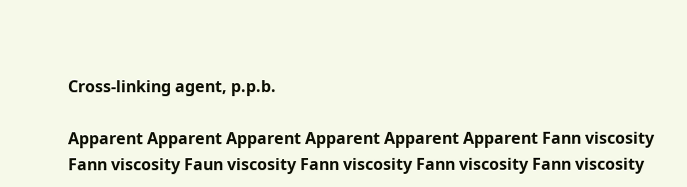Cross-linking agent, p.p.b.

Apparent Apparent Apparent Apparent Apparent Apparent Fann viscosity Fann viscosity Faun viscosity Fann viscosity Fann viscosity Fann viscosity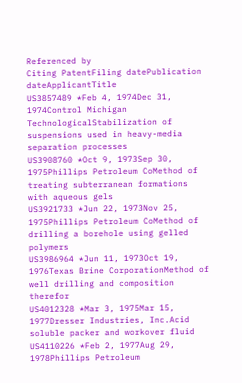Referenced by
Citing PatentFiling datePublication dateApplicantTitle
US3857489 *Feb 4, 1974Dec 31, 1974Control Michigan TechnologicalStabilization of suspensions used in heavy-media separation processes
US3908760 *Oct 9, 1973Sep 30, 1975Phillips Petroleum CoMethod of treating subterranean formations with aqueous gels
US3921733 *Jun 22, 1973Nov 25, 1975Phillips Petroleum CoMethod of drilling a borehole using gelled polymers
US3986964 *Jun 11, 1973Oct 19, 1976Texas Brine CorporationMethod of well drilling and composition therefor
US4012328 *Mar 3, 1975Mar 15, 1977Dresser Industries, Inc.Acid soluble packer and workover fluid
US4110226 *Feb 2, 1977Aug 29, 1978Phillips Petroleum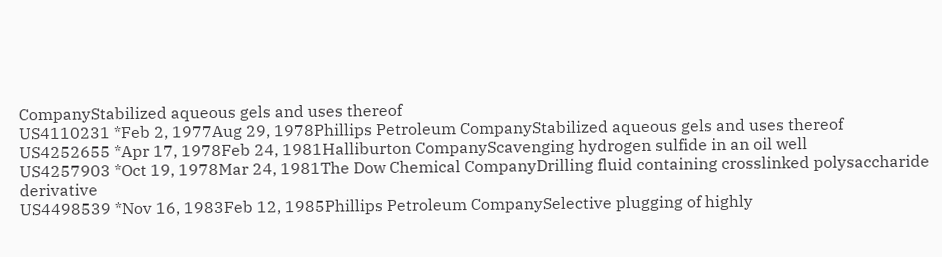CompanyStabilized aqueous gels and uses thereof
US4110231 *Feb 2, 1977Aug 29, 1978Phillips Petroleum CompanyStabilized aqueous gels and uses thereof
US4252655 *Apr 17, 1978Feb 24, 1981Halliburton CompanyScavenging hydrogen sulfide in an oil well
US4257903 *Oct 19, 1978Mar 24, 1981The Dow Chemical CompanyDrilling fluid containing crosslinked polysaccharide derivative
US4498539 *Nov 16, 1983Feb 12, 1985Phillips Petroleum CompanySelective plugging of highly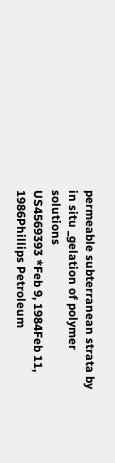permeable subterranean strata by in situ _gelation of polymer solutions
US4569393 *Feb 9, 1984Feb 11, 1986Phillips Petroleum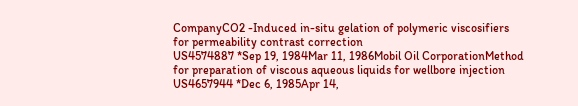CompanyCO2 -Induced in-situ gelation of polymeric viscosifiers for permeability contrast correction
US4574887 *Sep 19, 1984Mar 11, 1986Mobil Oil CorporationMethod for preparation of viscous aqueous liquids for wellbore injection
US4657944 *Dec 6, 1985Apr 14,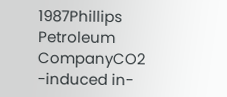1987Phillips Petroleum CompanyCO2 -induced in-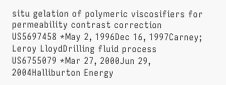situ gelation of polymeric viscosifiers for permeability contrast correction
US5697458 *May 2, 1996Dec 16, 1997Carney; Leroy LloydDrilling fluid process
US6755079 *Mar 27, 2000Jun 29, 2004Halliburton Energy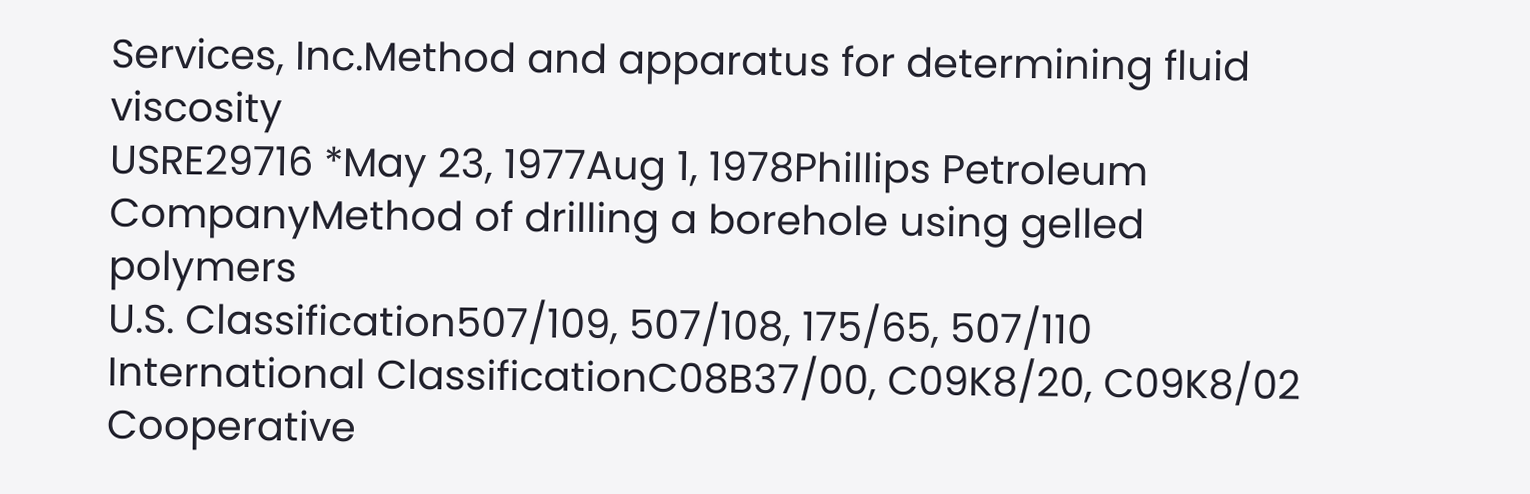Services, Inc.Method and apparatus for determining fluid viscosity
USRE29716 *May 23, 1977Aug 1, 1978Phillips Petroleum CompanyMethod of drilling a borehole using gelled polymers
U.S. Classification507/109, 507/108, 175/65, 507/110
International ClassificationC08B37/00, C09K8/20, C09K8/02
Cooperative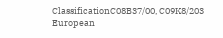ClassificationC08B37/00, C09K8/203
European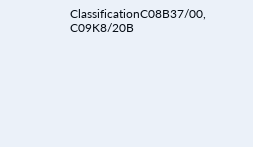ClassificationC08B37/00, C09K8/20B